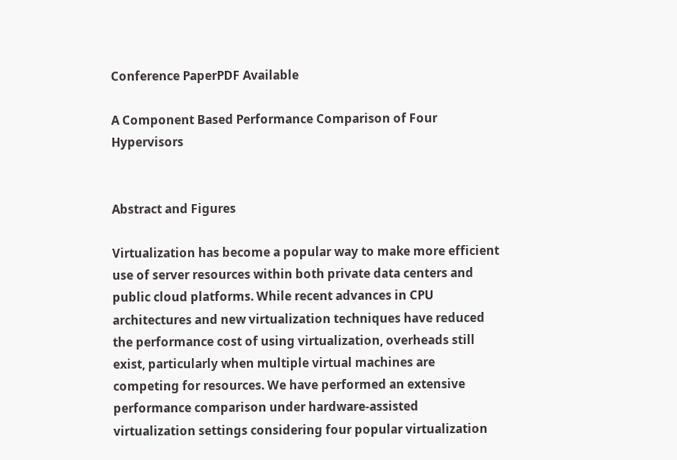Conference PaperPDF Available

A Component Based Performance Comparison of Four Hypervisors


Abstract and Figures

Virtualization has become a popular way to make more efficient use of server resources within both private data centers and public cloud platforms. While recent advances in CPU architectures and new virtualization techniques have reduced the performance cost of using virtualization, overheads still exist, particularly when multiple virtual machines are competing for resources. We have performed an extensive performance comparison under hardware-assisted virtualization settings considering four popular virtualization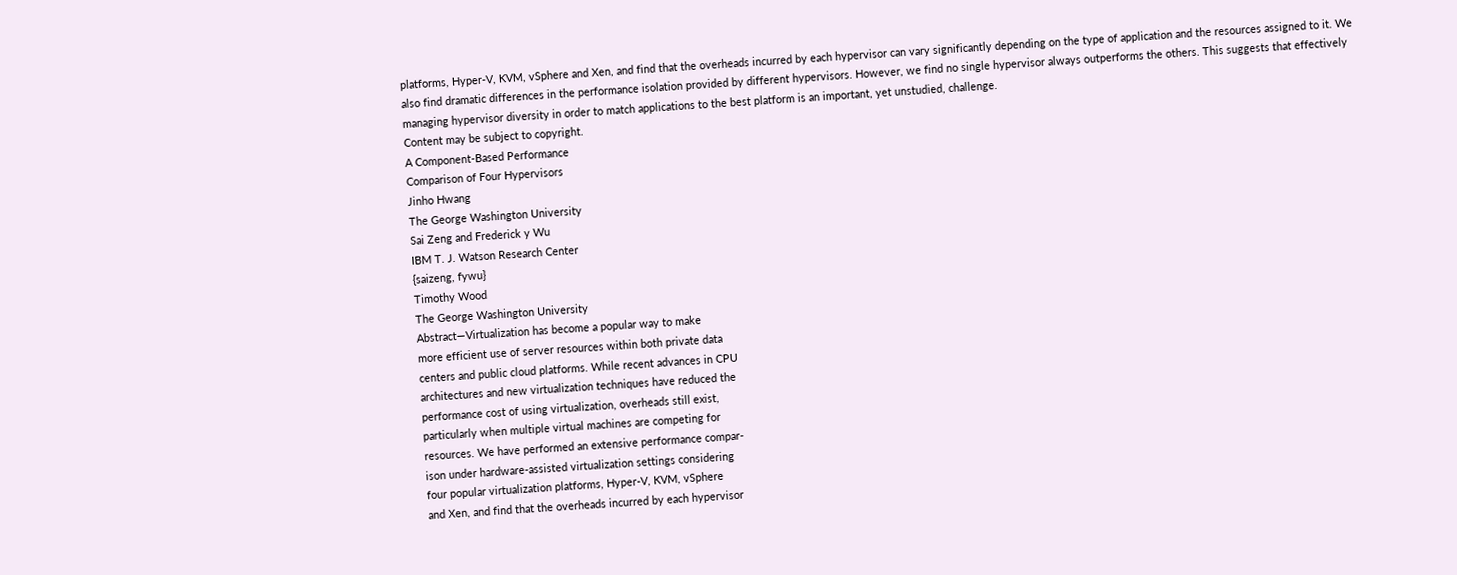platforms, Hyper-V, KVM, vSphere and Xen, and find that the overheads incurred by each hypervisor can vary significantly depending on the type of application and the resources assigned to it. We also find dramatic differences in the performance isolation provided by different hypervisors. However, we find no single hypervisor always outperforms the others. This suggests that effectively managing hypervisor diversity in order to match applications to the best platform is an important, yet unstudied, challenge.
Content may be subject to copyright.
A Component-Based Performance
Comparison of Four Hypervisors
Jinho Hwang
The George Washington University
Sai Zeng and Frederick y Wu
IBM T. J. Watson Research Center
{saizeng, fywu}
Timothy Wood
The George Washington University
Abstract—Virtualization has become a popular way to make
more efficient use of server resources within both private data
centers and public cloud platforms. While recent advances in CPU
architectures and new virtualization techniques have reduced the
performance cost of using virtualization, overheads still exist,
particularly when multiple virtual machines are competing for
resources. We have performed an extensive performance compar-
ison under hardware-assisted virtualization settings considering
four popular virtualization platforms, Hyper-V, KVM, vSphere
and Xen, and find that the overheads incurred by each hypervisor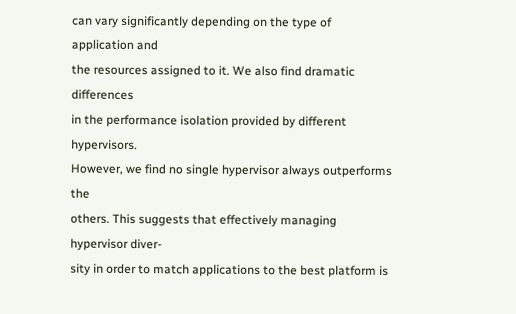can vary significantly depending on the type of application and
the resources assigned to it. We also find dramatic differences
in the performance isolation provided by different hypervisors.
However, we find no single hypervisor always outperforms the
others. This suggests that effectively managing hypervisor diver-
sity in order to match applications to the best platform is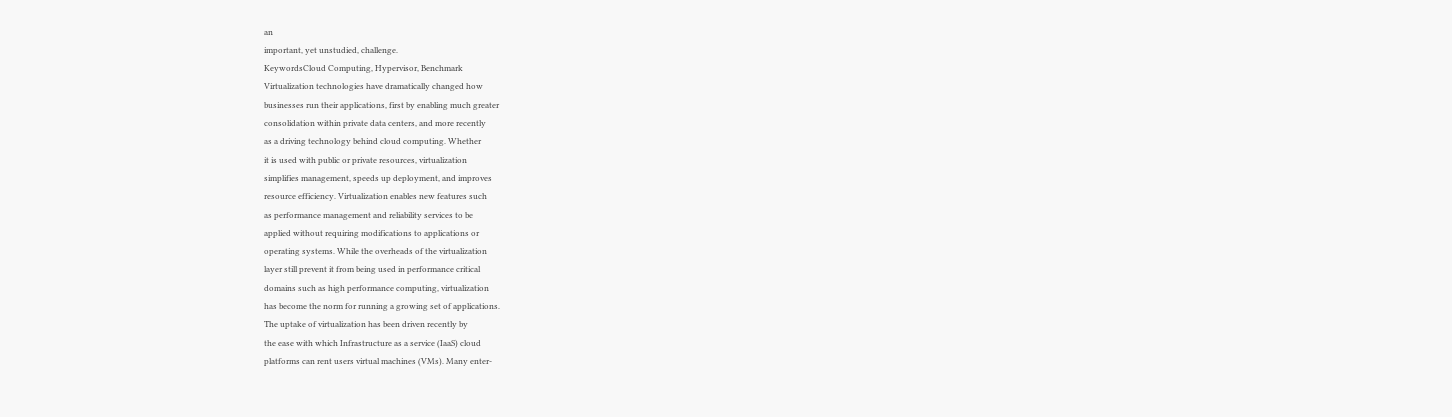an
important, yet unstudied, challenge.
KeywordsCloud Computing, Hypervisor, Benchmark
Virtualization technologies have dramatically changed how
businesses run their applications, first by enabling much greater
consolidation within private data centers, and more recently
as a driving technology behind cloud computing. Whether
it is used with public or private resources, virtualization
simplifies management, speeds up deployment, and improves
resource efficiency. Virtualization enables new features such
as performance management and reliability services to be
applied without requiring modifications to applications or
operating systems. While the overheads of the virtualization
layer still prevent it from being used in performance critical
domains such as high performance computing, virtualization
has become the norm for running a growing set of applications.
The uptake of virtualization has been driven recently by
the ease with which Infrastructure as a service (IaaS) cloud
platforms can rent users virtual machines (VMs). Many enter-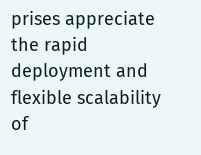prises appreciate the rapid deployment and flexible scalability
of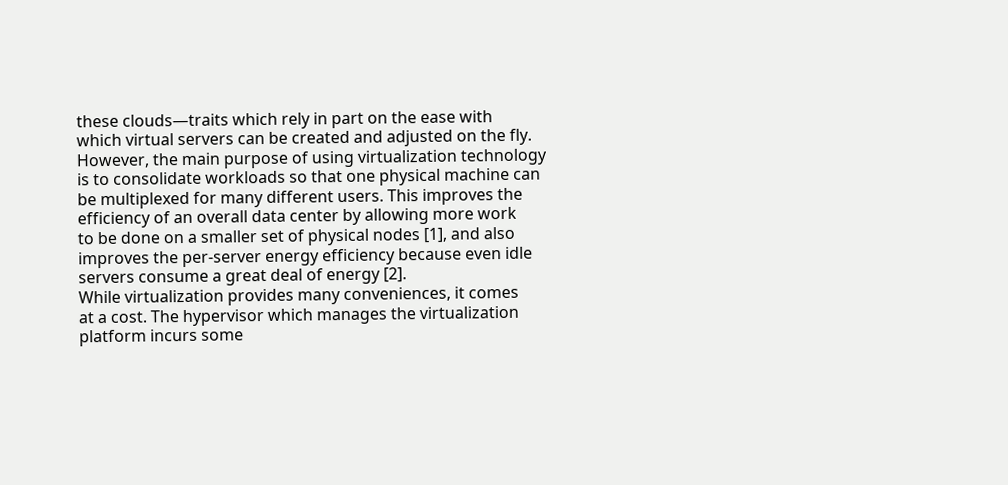these clouds—traits which rely in part on the ease with
which virtual servers can be created and adjusted on the fly.
However, the main purpose of using virtualization technology
is to consolidate workloads so that one physical machine can
be multiplexed for many different users. This improves the
efficiency of an overall data center by allowing more work
to be done on a smaller set of physical nodes [1], and also
improves the per-server energy efficiency because even idle
servers consume a great deal of energy [2].
While virtualization provides many conveniences, it comes
at a cost. The hypervisor which manages the virtualization
platform incurs some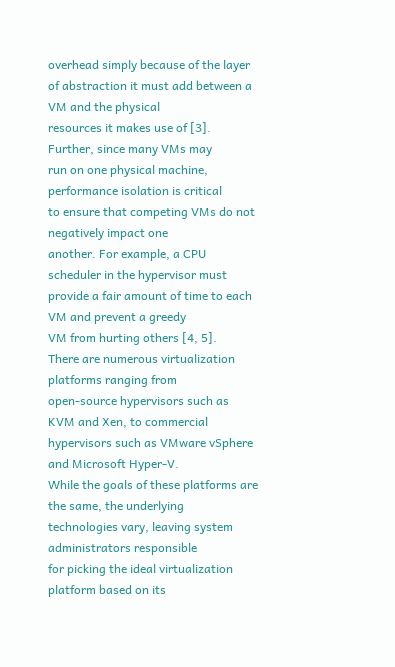overhead simply because of the layer
of abstraction it must add between a VM and the physical
resources it makes use of [3]. Further, since many VMs may
run on one physical machine, performance isolation is critical
to ensure that competing VMs do not negatively impact one
another. For example, a CPU scheduler in the hypervisor must
provide a fair amount of time to each VM and prevent a greedy
VM from hurting others [4, 5].
There are numerous virtualization platforms ranging from
open-source hypervisors such as KVM and Xen, to commercial
hypervisors such as VMware vSphere and Microsoft Hyper-V.
While the goals of these platforms are the same, the underlying
technologies vary, leaving system administrators responsible
for picking the ideal virtualization platform based on its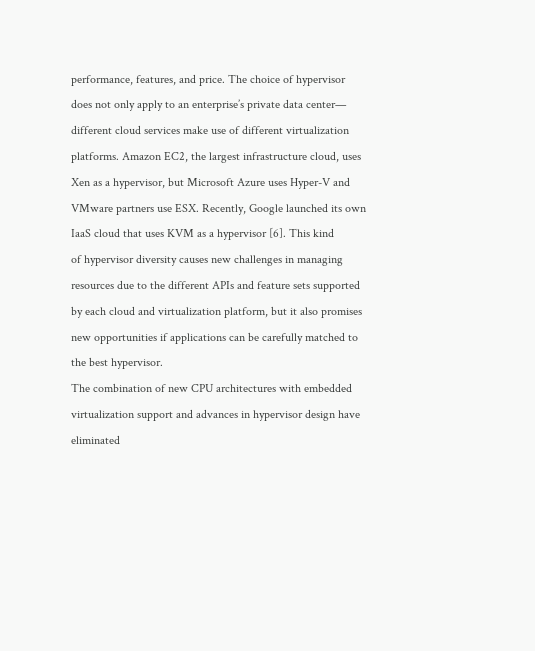performance, features, and price. The choice of hypervisor
does not only apply to an enterprise’s private data center—
different cloud services make use of different virtualization
platforms. Amazon EC2, the largest infrastructure cloud, uses
Xen as a hypervisor, but Microsoft Azure uses Hyper-V and
VMware partners use ESX. Recently, Google launched its own
IaaS cloud that uses KVM as a hypervisor [6]. This kind
of hypervisor diversity causes new challenges in managing
resources due to the different APIs and feature sets supported
by each cloud and virtualization platform, but it also promises
new opportunities if applications can be carefully matched to
the best hypervisor.
The combination of new CPU architectures with embedded
virtualization support and advances in hypervisor design have
eliminated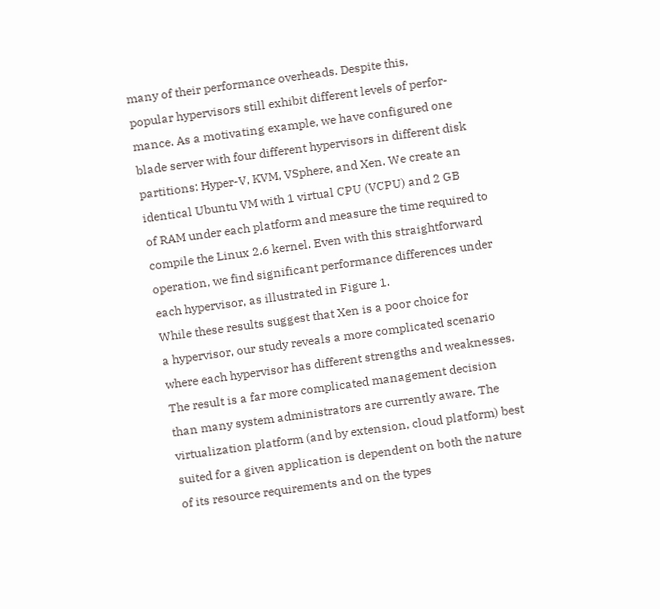many of their performance overheads. Despite this,
popular hypervisors still exhibit different levels of perfor-
mance. As a motivating example, we have configured one
blade server with four different hypervisors in different disk
partitions: Hyper-V, KVM, VSphere, and Xen. We create an
identical Ubuntu VM with 1 virtual CPU (VCPU) and 2 GB
of RAM under each platform and measure the time required to
compile the Linux 2.6 kernel. Even with this straightforward
operation, we find significant performance differences under
each hypervisor, as illustrated in Figure 1.
While these results suggest that Xen is a poor choice for
a hypervisor, our study reveals a more complicated scenario
where each hypervisor has different strengths and weaknesses.
The result is a far more complicated management decision
than many system administrators are currently aware. The
virtualization platform (and by extension, cloud platform) best
suited for a given application is dependent on both the nature
of its resource requirements and on the types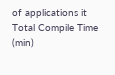of applications it
Total Compile Time (min)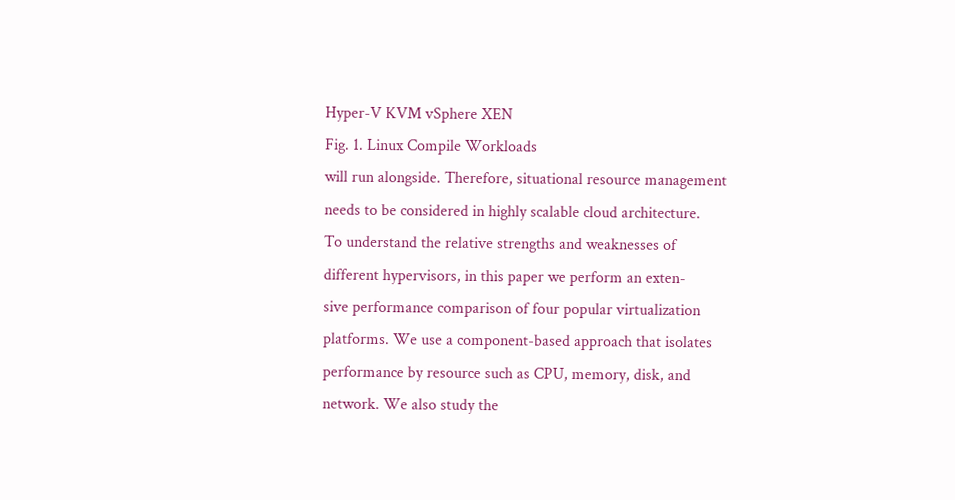Hyper-V KVM vSphere XEN
Fig. 1. Linux Compile Workloads
will run alongside. Therefore, situational resource management
needs to be considered in highly scalable cloud architecture.
To understand the relative strengths and weaknesses of
different hypervisors, in this paper we perform an exten-
sive performance comparison of four popular virtualization
platforms. We use a component-based approach that isolates
performance by resource such as CPU, memory, disk, and
network. We also study the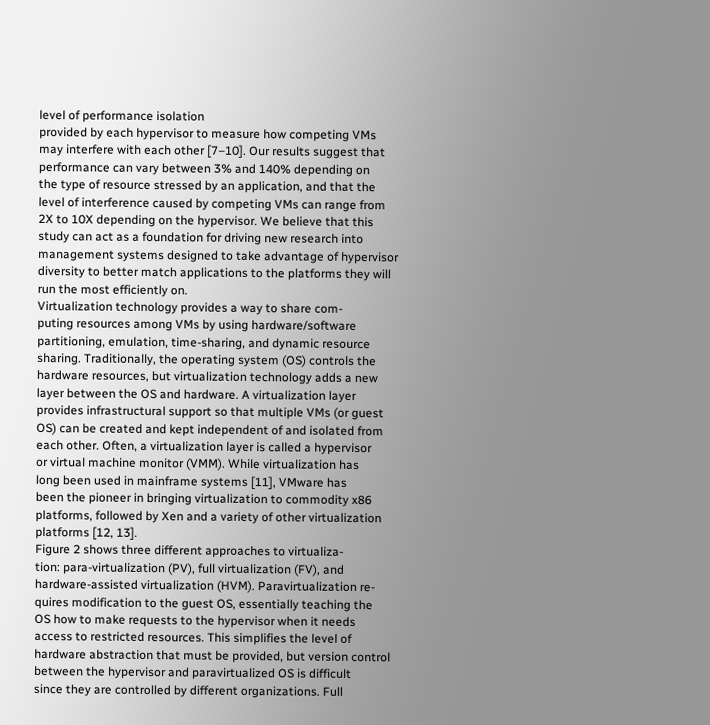level of performance isolation
provided by each hypervisor to measure how competing VMs
may interfere with each other [7–10]. Our results suggest that
performance can vary between 3% and 140% depending on
the type of resource stressed by an application, and that the
level of interference caused by competing VMs can range from
2X to 10X depending on the hypervisor. We believe that this
study can act as a foundation for driving new research into
management systems designed to take advantage of hypervisor
diversity to better match applications to the platforms they will
run the most efficiently on.
Virtualization technology provides a way to share com-
puting resources among VMs by using hardware/software
partitioning, emulation, time-sharing, and dynamic resource
sharing. Traditionally, the operating system (OS) controls the
hardware resources, but virtualization technology adds a new
layer between the OS and hardware. A virtualization layer
provides infrastructural support so that multiple VMs (or guest
OS) can be created and kept independent of and isolated from
each other. Often, a virtualization layer is called a hypervisor
or virtual machine monitor (VMM). While virtualization has
long been used in mainframe systems [11], VMware has
been the pioneer in bringing virtualization to commodity x86
platforms, followed by Xen and a variety of other virtualization
platforms [12, 13].
Figure 2 shows three different approaches to virtualiza-
tion: para-virtualization (PV), full virtualization (FV), and
hardware-assisted virtualization (HVM). Paravirtualization re-
quires modification to the guest OS, essentially teaching the
OS how to make requests to the hypervisor when it needs
access to restricted resources. This simplifies the level of
hardware abstraction that must be provided, but version control
between the hypervisor and paravirtualized OS is difficult
since they are controlled by different organizations. Full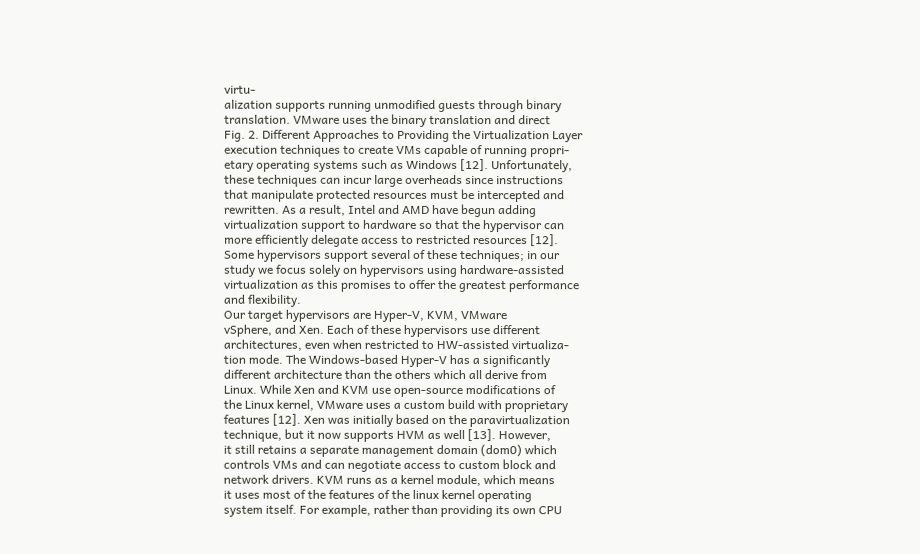virtu-
alization supports running unmodified guests through binary
translation. VMware uses the binary translation and direct
Fig. 2. Different Approaches to Providing the Virtualization Layer
execution techniques to create VMs capable of running propri-
etary operating systems such as Windows [12]. Unfortunately,
these techniques can incur large overheads since instructions
that manipulate protected resources must be intercepted and
rewritten. As a result, Intel and AMD have begun adding
virtualization support to hardware so that the hypervisor can
more efficiently delegate access to restricted resources [12].
Some hypervisors support several of these techniques; in our
study we focus solely on hypervisors using hardware-assisted
virtualization as this promises to offer the greatest performance
and flexibility.
Our target hypervisors are Hyper-V, KVM, VMware
vSphere, and Xen. Each of these hypervisors use different
architectures, even when restricted to HW-assisted virtualiza-
tion mode. The Windows-based Hyper-V has a significantly
different architecture than the others which all derive from
Linux. While Xen and KVM use open-source modifications of
the Linux kernel, VMware uses a custom build with proprietary
features [12]. Xen was initially based on the paravirtualization
technique, but it now supports HVM as well [13]. However,
it still retains a separate management domain (dom0) which
controls VMs and can negotiate access to custom block and
network drivers. KVM runs as a kernel module, which means
it uses most of the features of the linux kernel operating
system itself. For example, rather than providing its own CPU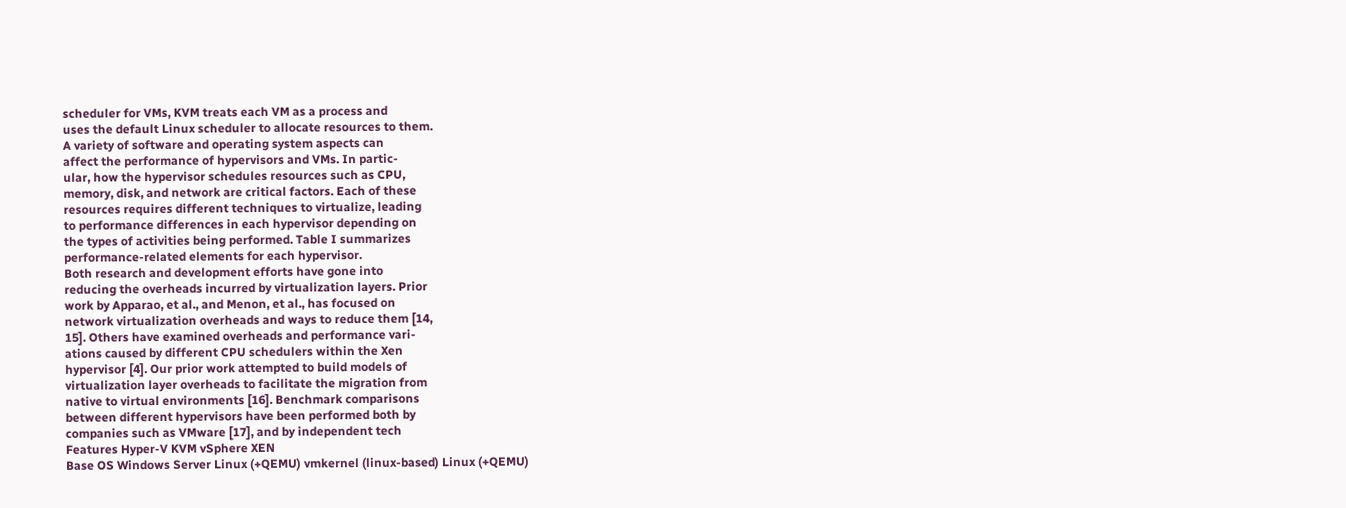scheduler for VMs, KVM treats each VM as a process and
uses the default Linux scheduler to allocate resources to them.
A variety of software and operating system aspects can
affect the performance of hypervisors and VMs. In partic-
ular, how the hypervisor schedules resources such as CPU,
memory, disk, and network are critical factors. Each of these
resources requires different techniques to virtualize, leading
to performance differences in each hypervisor depending on
the types of activities being performed. Table I summarizes
performance-related elements for each hypervisor.
Both research and development efforts have gone into
reducing the overheads incurred by virtualization layers. Prior
work by Apparao, et al., and Menon, et al., has focused on
network virtualization overheads and ways to reduce them [14,
15]. Others have examined overheads and performance vari-
ations caused by different CPU schedulers within the Xen
hypervisor [4]. Our prior work attempted to build models of
virtualization layer overheads to facilitate the migration from
native to virtual environments [16]. Benchmark comparisons
between different hypervisors have been performed both by
companies such as VMware [17], and by independent tech
Features Hyper-V KVM vSphere XEN
Base OS Windows Server Linux (+QEMU) vmkernel (linux-based) Linux (+QEMU)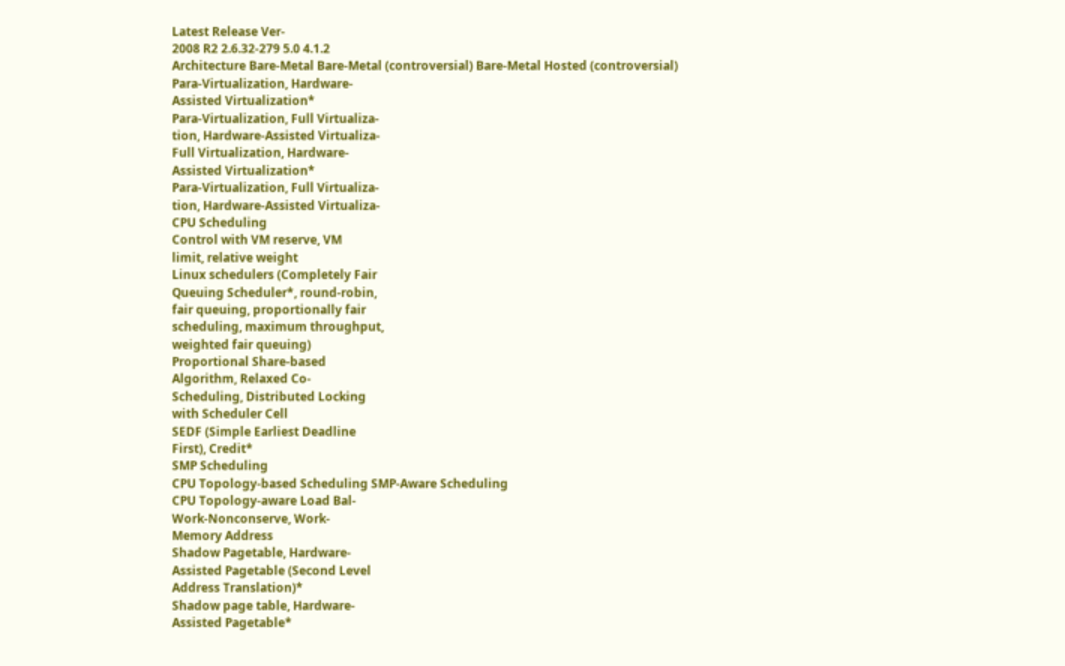Latest Release Ver-
2008 R2 2.6.32-279 5.0 4.1.2
Architecture Bare-Metal Bare-Metal (controversial) Bare-Metal Hosted (controversial)
Para-Virtualization, Hardware-
Assisted Virtualization*
Para-Virtualization, Full Virtualiza-
tion, Hardware-Assisted Virtualiza-
Full Virtualization, Hardware-
Assisted Virtualization*
Para-Virtualization, Full Virtualiza-
tion, Hardware-Assisted Virtualiza-
CPU Scheduling
Control with VM reserve, VM
limit, relative weight
Linux schedulers (Completely Fair
Queuing Scheduler*, round-robin,
fair queuing, proportionally fair
scheduling, maximum throughput,
weighted fair queuing)
Proportional Share-based
Algorithm, Relaxed Co-
Scheduling, Distributed Locking
with Scheduler Cell
SEDF (Simple Earliest Deadline
First), Credit*
SMP Scheduling
CPU Topology-based Scheduling SMP-Aware Scheduling
CPU Topology-aware Load Bal-
Work-Nonconserve, Work-
Memory Address
Shadow Pagetable, Hardware-
Assisted Pagetable (Second Level
Address Translation)*
Shadow page table, Hardware-
Assisted Pagetable*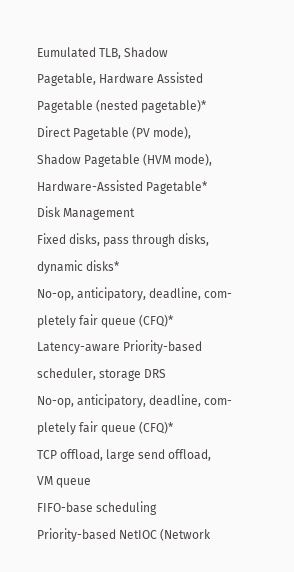Eumulated TLB, Shadow
Pagetable, Hardware Assisted
Pagetable (nested pagetable)*
Direct Pagetable (PV mode),
Shadow Pagetable (HVM mode),
Hardware-Assisted Pagetable*
Disk Management
Fixed disks, pass through disks,
dynamic disks*
No-op, anticipatory, deadline, com-
pletely fair queue (CFQ)*
Latency-aware Priority-based
scheduler, storage DRS
No-op, anticipatory, deadline, com-
pletely fair queue (CFQ)*
TCP offload, large send offload,
VM queue
FIFO-base scheduling
Priority-based NetIOC (Network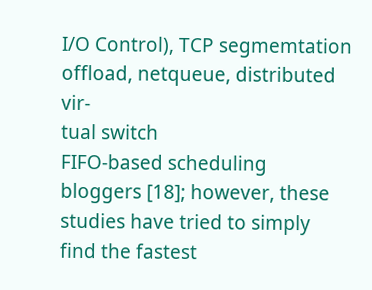I/O Control), TCP segmemtation
offload, netqueue, distributed vir-
tual switch
FIFO-based scheduling
bloggers [18]; however, these studies have tried to simply
find the fastest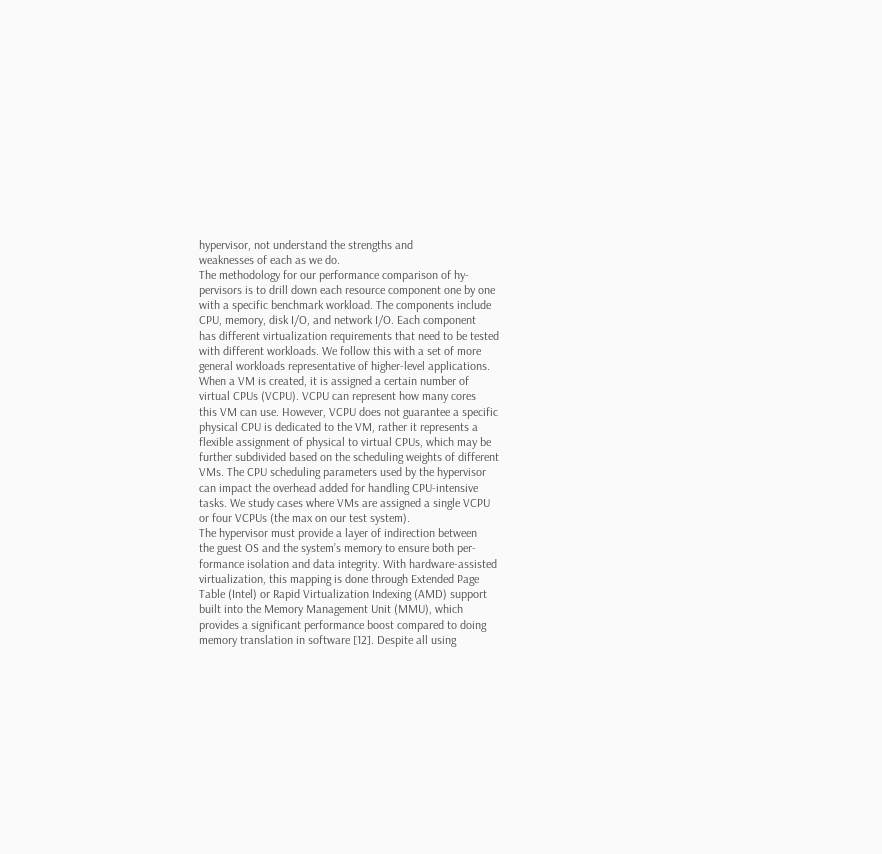hypervisor, not understand the strengths and
weaknesses of each as we do.
The methodology for our performance comparison of hy-
pervisors is to drill down each resource component one by one
with a specific benchmark workload. The components include
CPU, memory, disk I/O, and network I/O. Each component
has different virtualization requirements that need to be tested
with different workloads. We follow this with a set of more
general workloads representative of higher-level applications.
When a VM is created, it is assigned a certain number of
virtual CPUs (VCPU). VCPU can represent how many cores
this VM can use. However, VCPU does not guarantee a specific
physical CPU is dedicated to the VM, rather it represents a
flexible assignment of physical to virtual CPUs, which may be
further subdivided based on the scheduling weights of different
VMs. The CPU scheduling parameters used by the hypervisor
can impact the overhead added for handling CPU-intensive
tasks. We study cases where VMs are assigned a single VCPU
or four VCPUs (the max on our test system).
The hypervisor must provide a layer of indirection between
the guest OS and the system’s memory to ensure both per-
formance isolation and data integrity. With hardware-assisted
virtualization, this mapping is done through Extended Page
Table (Intel) or Rapid Virtualization Indexing (AMD) support
built into the Memory Management Unit (MMU), which
provides a significant performance boost compared to doing
memory translation in software [12]. Despite all using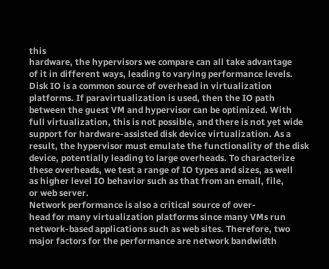this
hardware, the hypervisors we compare can all take advantage
of it in different ways, leading to varying performance levels.
Disk IO is a common source of overhead in virtualization
platforms. If paravirtualization is used, then the IO path
between the guest VM and hypervisor can be optimized. With
full virtualization, this is not possible, and there is not yet wide
support for hardware-assisted disk device virtualization. As a
result, the hypervisor must emulate the functionality of the disk
device, potentially leading to large overheads. To characterize
these overheads, we test a range of IO types and sizes, as well
as higher level IO behavior such as that from an email, file,
or web server.
Network performance is also a critical source of over-
head for many virtualization platforms since many VMs run
network-based applications such as web sites. Therefore, two
major factors for the performance are network bandwidth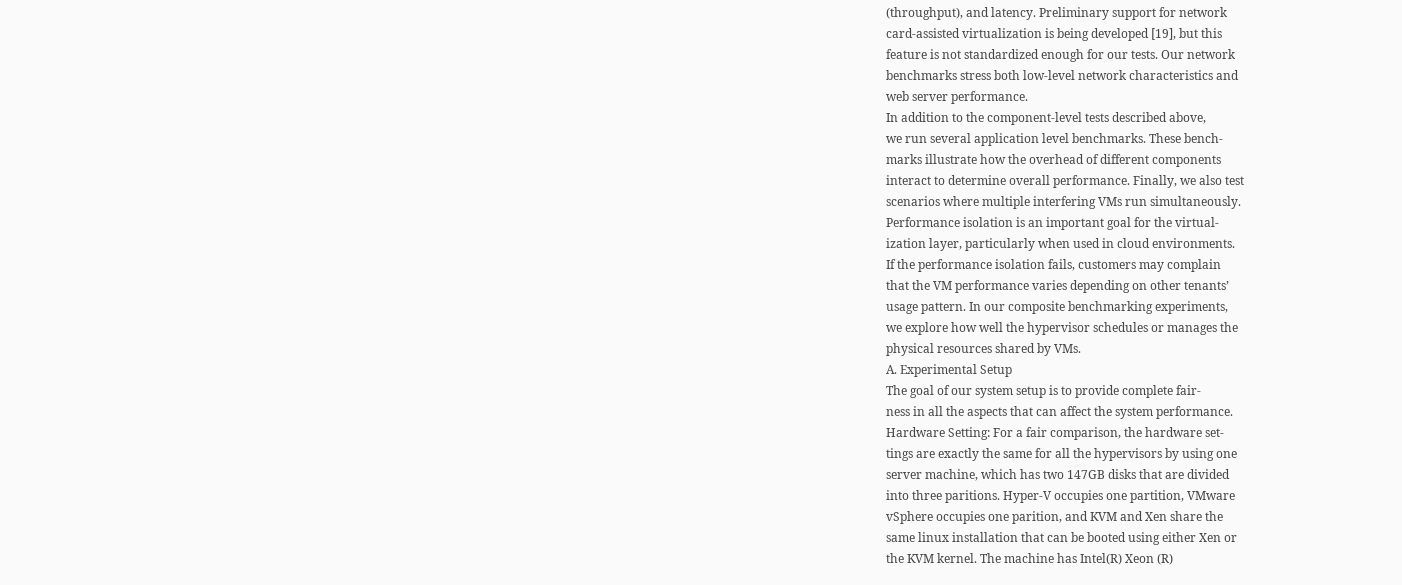(throughput), and latency. Preliminary support for network
card-assisted virtualization is being developed [19], but this
feature is not standardized enough for our tests. Our network
benchmarks stress both low-level network characteristics and
web server performance.
In addition to the component-level tests described above,
we run several application level benchmarks. These bench-
marks illustrate how the overhead of different components
interact to determine overall performance. Finally, we also test
scenarios where multiple interfering VMs run simultaneously.
Performance isolation is an important goal for the virtual-
ization layer, particularly when used in cloud environments.
If the performance isolation fails, customers may complain
that the VM performance varies depending on other tenants’
usage pattern. In our composite benchmarking experiments,
we explore how well the hypervisor schedules or manages the
physical resources shared by VMs.
A. Experimental Setup
The goal of our system setup is to provide complete fair-
ness in all the aspects that can affect the system performance.
Hardware Setting: For a fair comparison, the hardware set-
tings are exactly the same for all the hypervisors by using one
server machine, which has two 147GB disks that are divided
into three paritions. Hyper-V occupies one partition, VMware
vSphere occupies one parition, and KVM and Xen share the
same linux installation that can be booted using either Xen or
the KVM kernel. The machine has Intel(R) Xeon (R)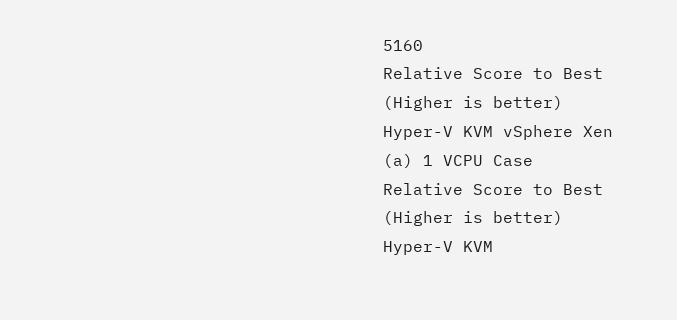5160
Relative Score to Best (Higher is better)
Hyper-V KVM vSphere Xen
(a) 1 VCPU Case
Relative Score to Best (Higher is better)
Hyper-V KVM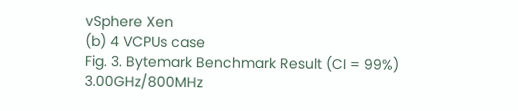vSphere Xen
(b) 4 VCPUs case
Fig. 3. Bytemark Benchmark Result (CI = 99%)
3.00GHz/800MHz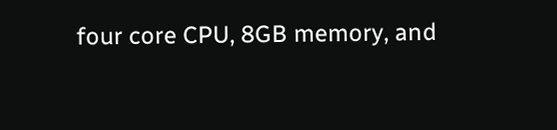four core CPU, 8GB memory, and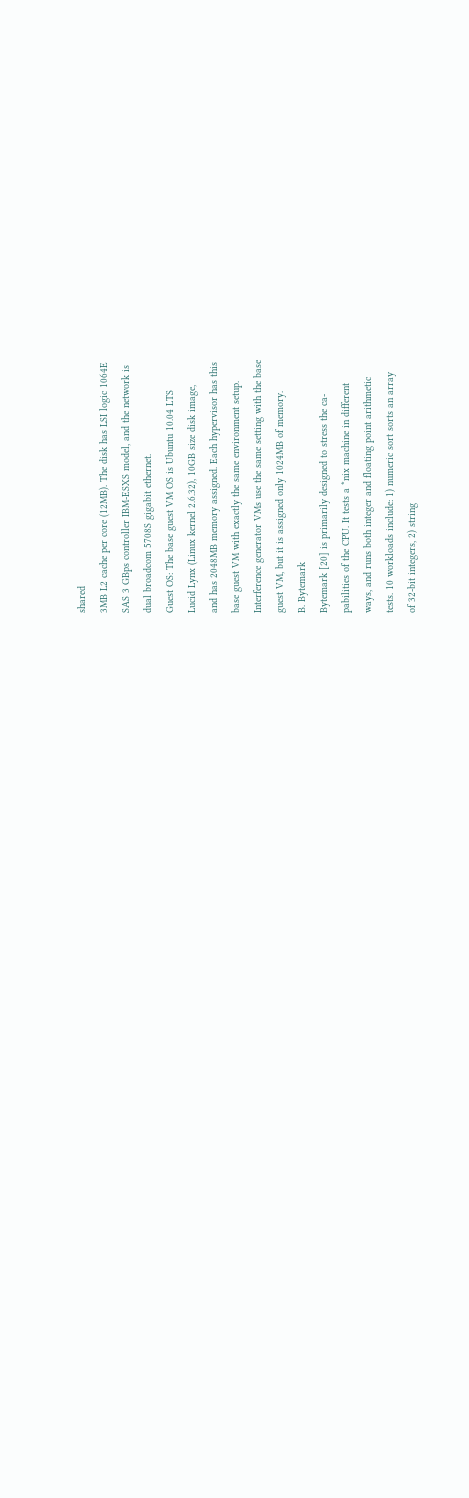shared
3MB L2 cache per core (12MB). The disk has LSI logic 1064E
SAS 3 GBps controller IBM-ESXS model, and the network is
dual broadcom 5708S gigabit ethernet.
Guest OS: The base guest VM OS is Ubuntu 10.04 LTS
Lucid Lynx (Linux kernel 2.6.32), 10GB size disk image,
and has 2048MB memory assigned. Each hypervisor has this
base guest VM with exactly the same environment setup.
Interference generator VMs use the same setting with the base
guest VM, but it is assigned only 1024MB of memory.
B. Bytemark
Bytemark [20] is primarily designed to stress the ca-
pabilities of the CPU. It tests a *nix machine in different
ways, and runs both integer and floating point arithmetic
tests. 10 workloads include: 1) numeric sort sorts an array
of 32-bit integers, 2) string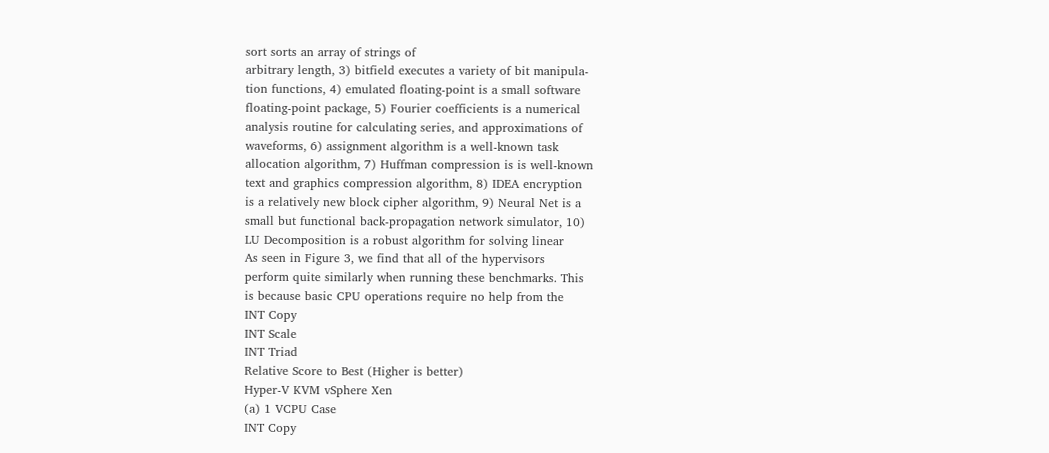sort sorts an array of strings of
arbitrary length, 3) bitfield executes a variety of bit manipula-
tion functions, 4) emulated floating-point is a small software
floating-point package, 5) Fourier coefficients is a numerical
analysis routine for calculating series, and approximations of
waveforms, 6) assignment algorithm is a well-known task
allocation algorithm, 7) Huffman compression is is well-known
text and graphics compression algorithm, 8) IDEA encryption
is a relatively new block cipher algorithm, 9) Neural Net is a
small but functional back-propagation network simulator, 10)
LU Decomposition is a robust algorithm for solving linear
As seen in Figure 3, we find that all of the hypervisors
perform quite similarly when running these benchmarks. This
is because basic CPU operations require no help from the
INT Copy
INT Scale
INT Triad
Relative Score to Best (Higher is better)
Hyper-V KVM vSphere Xen
(a) 1 VCPU Case
INT Copy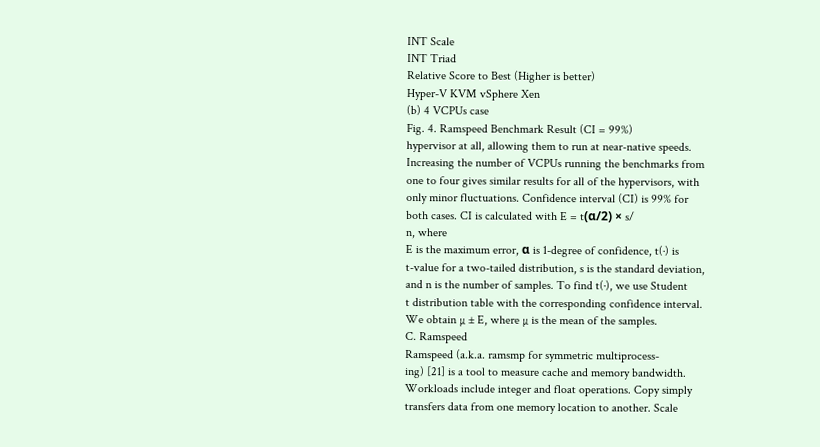INT Scale
INT Triad
Relative Score to Best (Higher is better)
Hyper-V KVM vSphere Xen
(b) 4 VCPUs case
Fig. 4. Ramspeed Benchmark Result (CI = 99%)
hypervisor at all, allowing them to run at near-native speeds.
Increasing the number of VCPUs running the benchmarks from
one to four gives similar results for all of the hypervisors, with
only minor fluctuations. Confidence interval (CI) is 99% for
both cases. CI is calculated with E = t(α/2) × s/
n, where
E is the maximum error, α is 1-degree of confidence, t(·) is
t-value for a two-tailed distribution, s is the standard deviation,
and n is the number of samples. To find t(·), we use Student
t distribution table with the corresponding confidence interval.
We obtain µ ± E, where µ is the mean of the samples.
C. Ramspeed
Ramspeed (a.k.a. ramsmp for symmetric multiprocess-
ing) [21] is a tool to measure cache and memory bandwidth.
Workloads include integer and float operations. Copy simply
transfers data from one memory location to another. Scale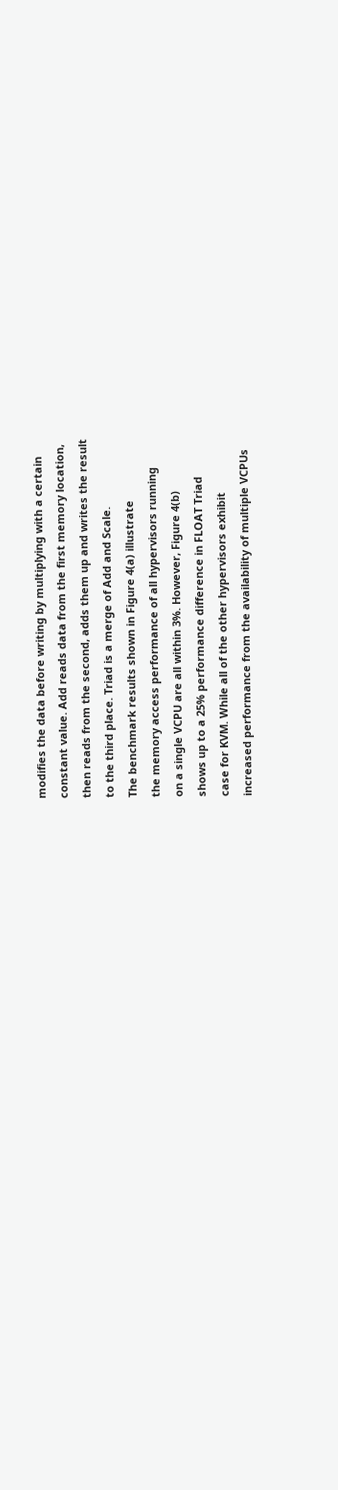modifies the data before writing by multiplying with a certain
constant value. Add reads data from the first memory location,
then reads from the second, adds them up and writes the result
to the third place. Triad is a merge of Add and Scale.
The benchmark results shown in Figure 4(a) illustrate
the memory access performance of all hypervisors running
on a single VCPU are all within 3%. However, Figure 4(b)
shows up to a 25% performance difference in FLOAT Triad
case for KVM. While all of the other hypervisors exhibit
increased performance from the availability of multiple VCPUs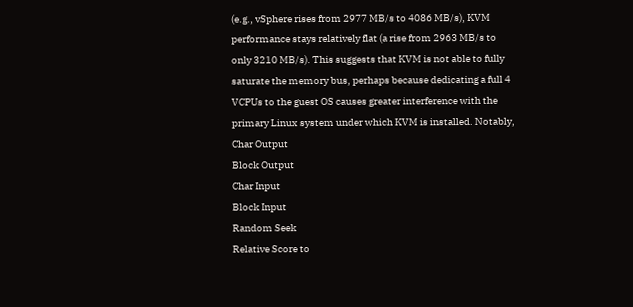(e.g., vSphere rises from 2977 MB/s to 4086 MB/s), KVM
performance stays relatively flat (a rise from 2963 MB/s to
only 3210 MB/s). This suggests that KVM is not able to fully
saturate the memory bus, perhaps because dedicating a full 4
VCPUs to the guest OS causes greater interference with the
primary Linux system under which KVM is installed. Notably,
Char Output
Block Output
Char Input
Block Input
Random Seek
Relative Score to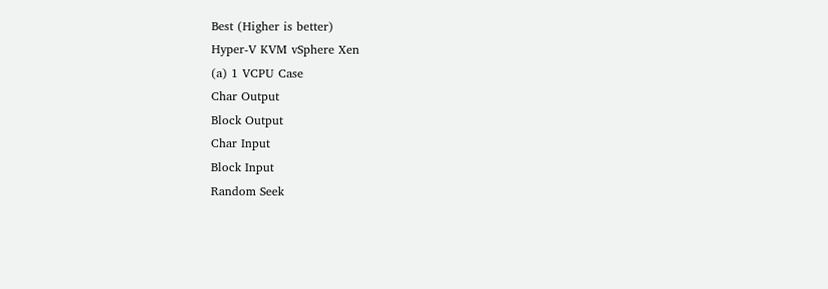Best (Higher is better)
Hyper-V KVM vSphere Xen
(a) 1 VCPU Case
Char Output
Block Output
Char Input
Block Input
Random Seek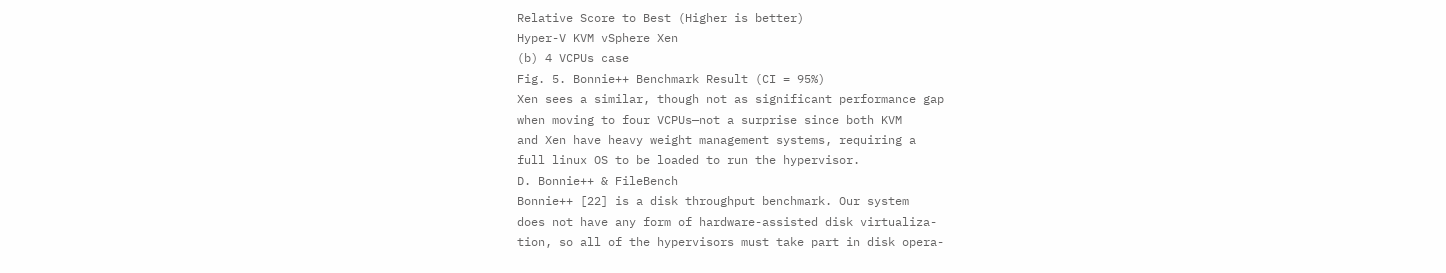Relative Score to Best (Higher is better)
Hyper-V KVM vSphere Xen
(b) 4 VCPUs case
Fig. 5. Bonnie++ Benchmark Result (CI = 95%)
Xen sees a similar, though not as significant performance gap
when moving to four VCPUs—not a surprise since both KVM
and Xen have heavy weight management systems, requiring a
full linux OS to be loaded to run the hypervisor.
D. Bonnie++ & FileBench
Bonnie++ [22] is a disk throughput benchmark. Our system
does not have any form of hardware-assisted disk virtualiza-
tion, so all of the hypervisors must take part in disk opera-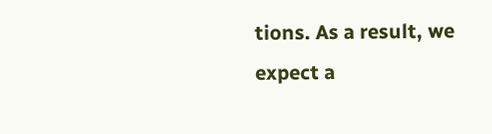tions. As a result, we expect a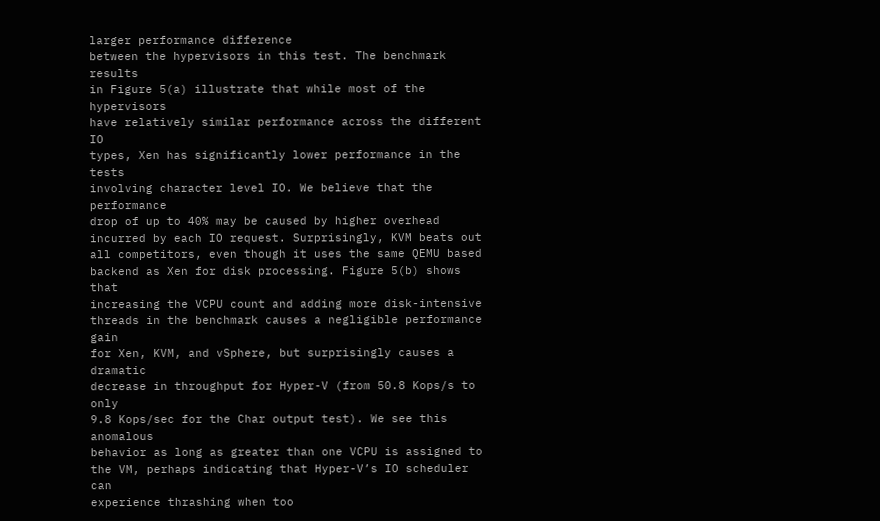larger performance difference
between the hypervisors in this test. The benchmark results
in Figure 5(a) illustrate that while most of the hypervisors
have relatively similar performance across the different IO
types, Xen has significantly lower performance in the tests
involving character level IO. We believe that the performance
drop of up to 40% may be caused by higher overhead
incurred by each IO request. Surprisingly, KVM beats out
all competitors, even though it uses the same QEMU based
backend as Xen for disk processing. Figure 5(b) shows that
increasing the VCPU count and adding more disk-intensive
threads in the benchmark causes a negligible performance gain
for Xen, KVM, and vSphere, but surprisingly causes a dramatic
decrease in throughput for Hyper-V (from 50.8 Kops/s to only
9.8 Kops/sec for the Char output test). We see this anomalous
behavior as long as greater than one VCPU is assigned to
the VM, perhaps indicating that Hyper-V’s IO scheduler can
experience thrashing when too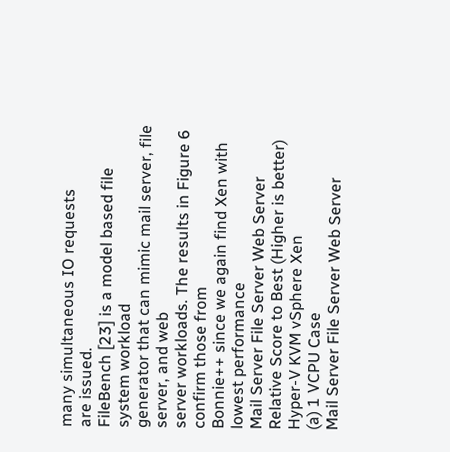many simultaneous IO requests
are issued.
FileBench [23] is a model based file system workload
generator that can mimic mail server, file server, and web
server workloads. The results in Figure 6 confirm those from
Bonnie++ since we again find Xen with lowest performance
Mail Server File Server Web Server
Relative Score to Best (Higher is better)
Hyper-V KVM vSphere Xen
(a) 1 VCPU Case
Mail Server File Server Web Server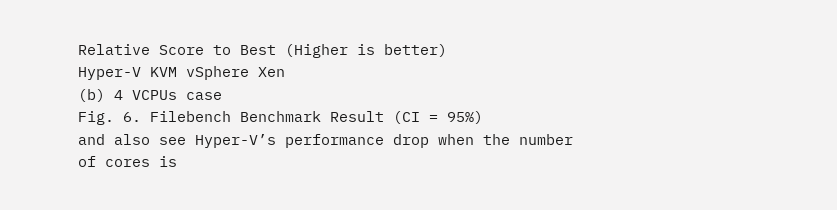Relative Score to Best (Higher is better)
Hyper-V KVM vSphere Xen
(b) 4 VCPUs case
Fig. 6. Filebench Benchmark Result (CI = 95%)
and also see Hyper-V’s performance drop when the number
of cores is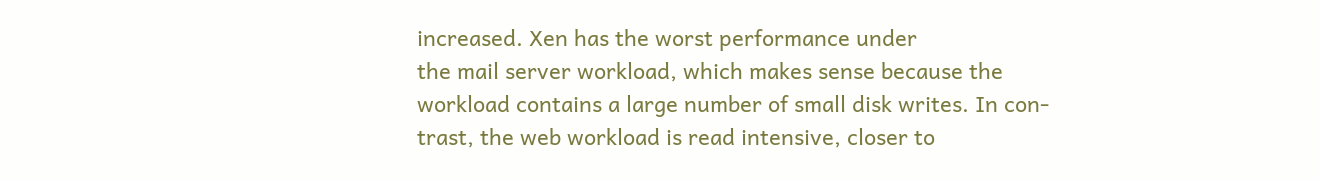increased. Xen has the worst performance under
the mail server workload, which makes sense because the
workload contains a large number of small disk writes. In con-
trast, the web workload is read intensive, closer to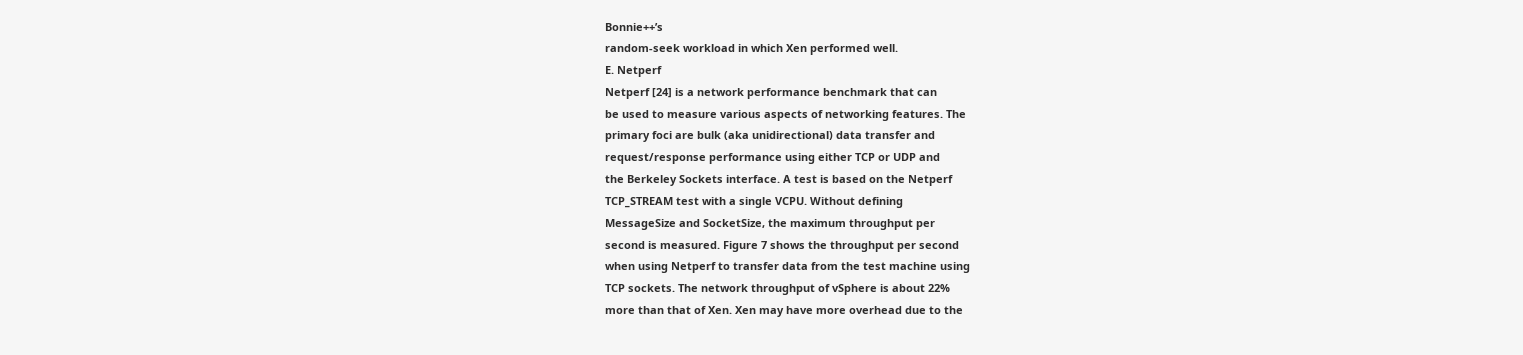Bonnie++’s
random-seek workload in which Xen performed well.
E. Netperf
Netperf [24] is a network performance benchmark that can
be used to measure various aspects of networking features. The
primary foci are bulk (aka unidirectional) data transfer and
request/response performance using either TCP or UDP and
the Berkeley Sockets interface. A test is based on the Netperf
TCP_STREAM test with a single VCPU. Without defining
MessageSize and SocketSize, the maximum throughput per
second is measured. Figure 7 shows the throughput per second
when using Netperf to transfer data from the test machine using
TCP sockets. The network throughput of vSphere is about 22%
more than that of Xen. Xen may have more overhead due to the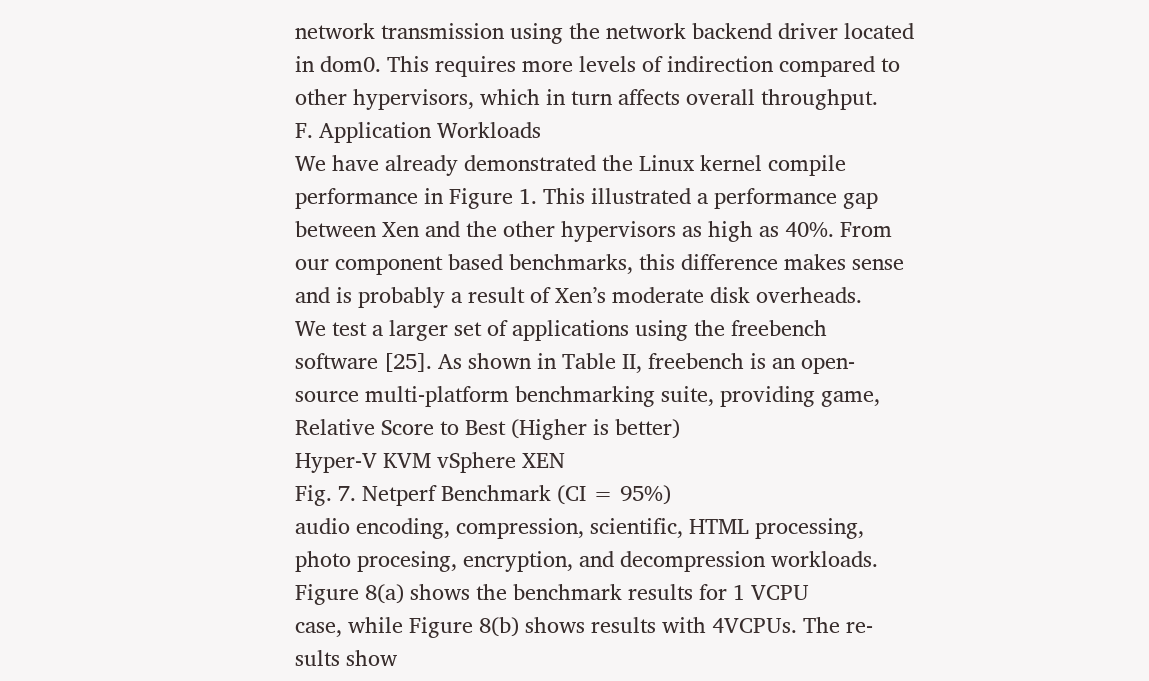network transmission using the network backend driver located
in dom0. This requires more levels of indirection compared to
other hypervisors, which in turn affects overall throughput.
F. Application Workloads
We have already demonstrated the Linux kernel compile
performance in Figure 1. This illustrated a performance gap
between Xen and the other hypervisors as high as 40%. From
our component based benchmarks, this difference makes sense
and is probably a result of Xen’s moderate disk overheads.
We test a larger set of applications using the freebench
software [25]. As shown in Table II, freebench is an open-
source multi-platform benchmarking suite, providing game,
Relative Score to Best (Higher is better)
Hyper-V KVM vSphere XEN
Fig. 7. Netperf Benchmark (CI = 95%)
audio encoding, compression, scientific, HTML processing,
photo procesing, encryption, and decompression workloads.
Figure 8(a) shows the benchmark results for 1 VCPU
case, while Figure 8(b) shows results with 4VCPUs. The re-
sults show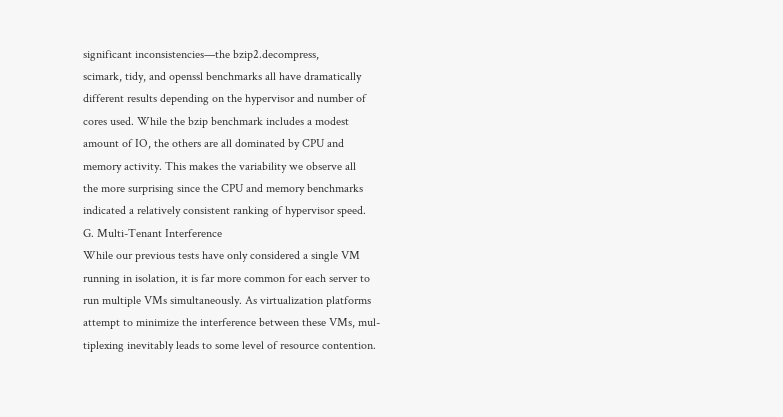significant inconsistencies—the bzip2.decompress,
scimark, tidy, and openssl benchmarks all have dramatically
different results depending on the hypervisor and number of
cores used. While the bzip benchmark includes a modest
amount of IO, the others are all dominated by CPU and
memory activity. This makes the variability we observe all
the more surprising since the CPU and memory benchmarks
indicated a relatively consistent ranking of hypervisor speed.
G. Multi-Tenant Interference
While our previous tests have only considered a single VM
running in isolation, it is far more common for each server to
run multiple VMs simultaneously. As virtualization platforms
attempt to minimize the interference between these VMs, mul-
tiplexing inevitably leads to some level of resource contention.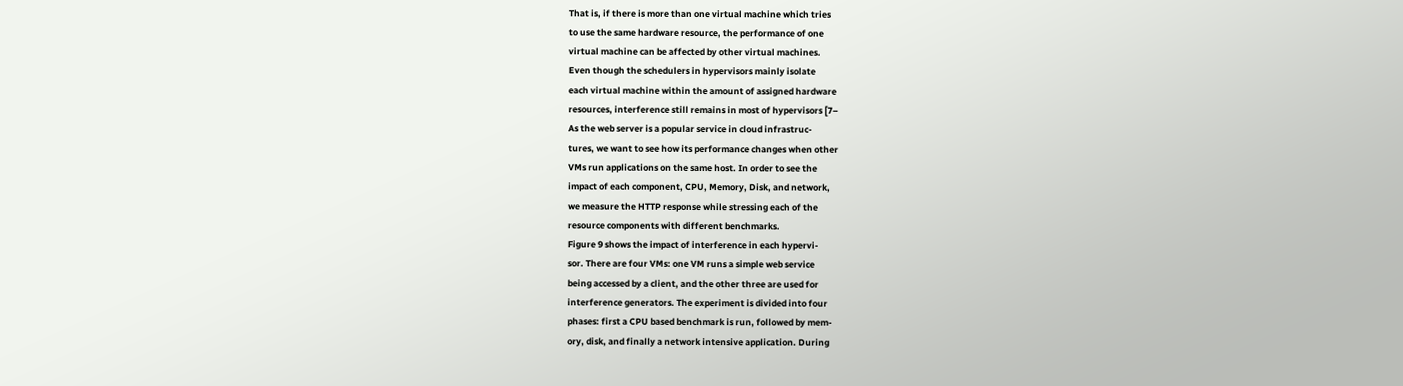That is, if there is more than one virtual machine which tries
to use the same hardware resource, the performance of one
virtual machine can be affected by other virtual machines.
Even though the schedulers in hypervisors mainly isolate
each virtual machine within the amount of assigned hardware
resources, interference still remains in most of hypervisors [7–
As the web server is a popular service in cloud infrastruc-
tures, we want to see how its performance changes when other
VMs run applications on the same host. In order to see the
impact of each component, CPU, Memory, Disk, and network,
we measure the HTTP response while stressing each of the
resource components with different benchmarks.
Figure 9 shows the impact of interference in each hypervi-
sor. There are four VMs: one VM runs a simple web service
being accessed by a client, and the other three are used for
interference generators. The experiment is divided into four
phases: first a CPU based benchmark is run, followed by mem-
ory, disk, and finally a network intensive application. During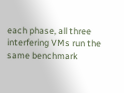each phase, all three interfering VMs run the same benchmark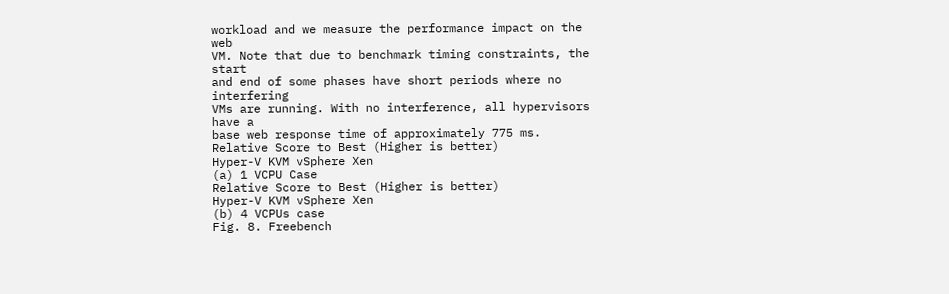workload and we measure the performance impact on the web
VM. Note that due to benchmark timing constraints, the start
and end of some phases have short periods where no interfering
VMs are running. With no interference, all hypervisors have a
base web response time of approximately 775 ms.
Relative Score to Best (Higher is better)
Hyper-V KVM vSphere Xen
(a) 1 VCPU Case
Relative Score to Best (Higher is better)
Hyper-V KVM vSphere Xen
(b) 4 VCPUs case
Fig. 8. Freebench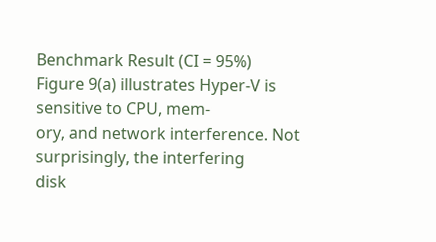Benchmark Result (CI = 95%)
Figure 9(a) illustrates Hyper-V is sensitive to CPU, mem-
ory, and network interference. Not surprisingly, the interfering
disk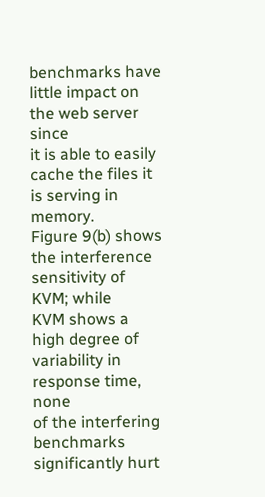benchmarks have little impact on the web server since
it is able to easily cache the files it is serving in memory.
Figure 9(b) shows the interference sensitivity of KVM; while
KVM shows a high degree of variability in response time, none
of the interfering benchmarks significantly hurt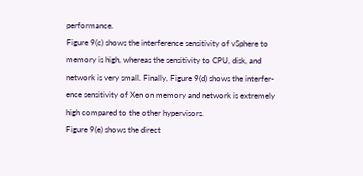performance.
Figure 9(c) shows the interference sensitivity of vSphere to
memory is high, whereas the sensitivity to CPU, disk, and
network is very small. Finally, Figure 9(d) shows the interfer-
ence sensitivity of Xen on memory and network is extremely
high compared to the other hypervisors.
Figure 9(e) shows the direct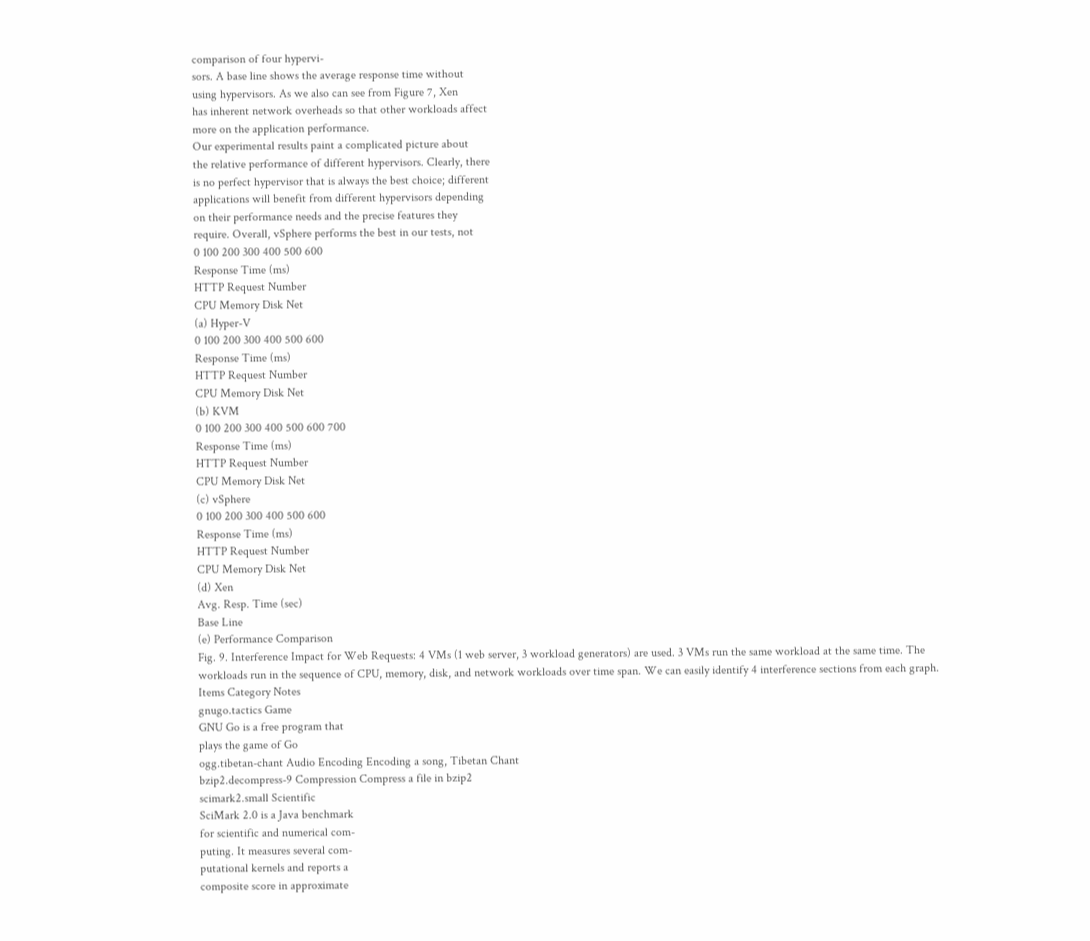comparison of four hypervi-
sors. A base line shows the average response time without
using hypervisors. As we also can see from Figure 7, Xen
has inherent network overheads so that other workloads affect
more on the application performance.
Our experimental results paint a complicated picture about
the relative performance of different hypervisors. Clearly, there
is no perfect hypervisor that is always the best choice; different
applications will benefit from different hypervisors depending
on their performance needs and the precise features they
require. Overall, vSphere performs the best in our tests, not
0 100 200 300 400 500 600
Response Time (ms)
HTTP Request Number
CPU Memory Disk Net
(a) Hyper-V
0 100 200 300 400 500 600
Response Time (ms)
HTTP Request Number
CPU Memory Disk Net
(b) KVM
0 100 200 300 400 500 600 700
Response Time (ms)
HTTP Request Number
CPU Memory Disk Net
(c) vSphere
0 100 200 300 400 500 600
Response Time (ms)
HTTP Request Number
CPU Memory Disk Net
(d) Xen
Avg. Resp. Time (sec)
Base Line
(e) Performance Comparison
Fig. 9. Interference Impact for Web Requests: 4 VMs (1 web server, 3 workload generators) are used. 3 VMs run the same workload at the same time. The
workloads run in the sequence of CPU, memory, disk, and network workloads over time span. We can easily identify 4 interference sections from each graph.
Items Category Notes
gnugo.tactics Game
GNU Go is a free program that
plays the game of Go
ogg.tibetan-chant Audio Encoding Encoding a song, Tibetan Chant
bzip2.decompress-9 Compression Compress a file in bzip2
scimark2.small Scientific
SciMark 2.0 is a Java benchmark
for scientific and numerical com-
puting. It measures several com-
putational kernels and reports a
composite score in approximate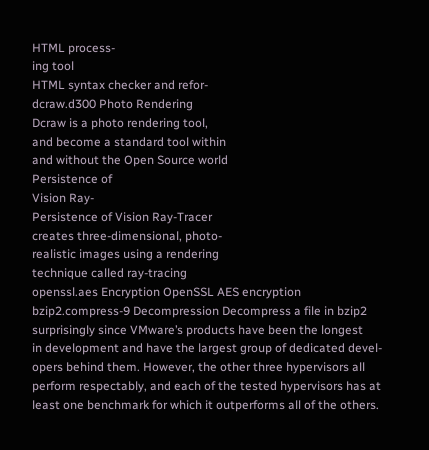HTML process-
ing tool
HTML syntax checker and refor-
dcraw.d300 Photo Rendering
Dcraw is a photo rendering tool,
and become a standard tool within
and without the Open Source world
Persistence of
Vision Ray-
Persistence of Vision Ray-Tracer
creates three-dimensional, photo-
realistic images using a rendering
technique called ray-tracing
openssl.aes Encryption OpenSSL AES encryption
bzip2.compress-9 Decompression Decompress a file in bzip2
surprisingly since VMware’s products have been the longest
in development and have the largest group of dedicated devel-
opers behind them. However, the other three hypervisors all
perform respectably, and each of the tested hypervisors has at
least one benchmark for which it outperforms all of the others.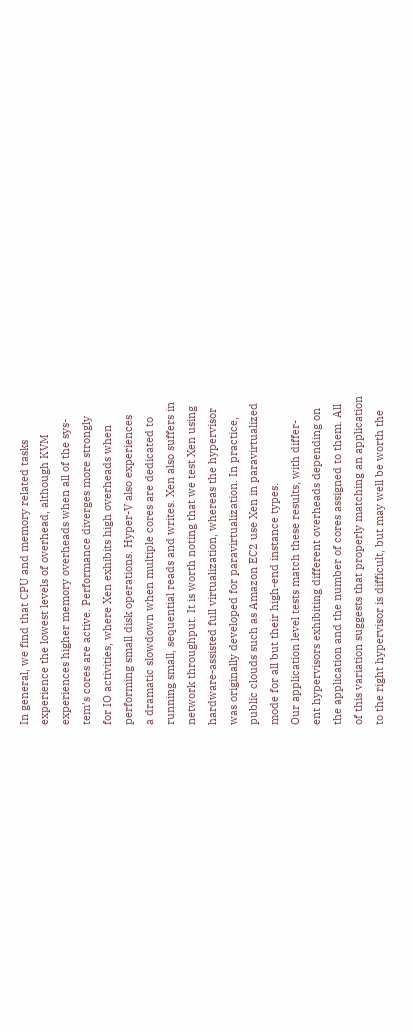In general, we find that CPU and memory related tasks
experience the lowest levels of overhead, although KVM
experiences higher memory overheads when all of the sys-
tem’s cores are active. Performance diverges more strongly
for IO activities, where Xen exhibits high overheads when
performing small disk operations. Hyper-V also experiences
a dramatic slowdown when multiple cores are dedicated to
running small, sequential reads and writes. Xen also suffers in
network throughput. It is worth noting that we test Xen using
hardware-assisted full virtualization, whereas the hypervisor
was originally developed for paravirtualization. In practice,
public clouds such as Amazon EC2 use Xen in paravirtualized
mode for all but their high-end instance types.
Our application level tests match these results, with differ-
ent hypervisors exhibiting different overheads depending on
the application and the number of cores assigned to them. All
of this variation suggests that properly matching an application
to the right hypervisor is difficult, but may well be worth the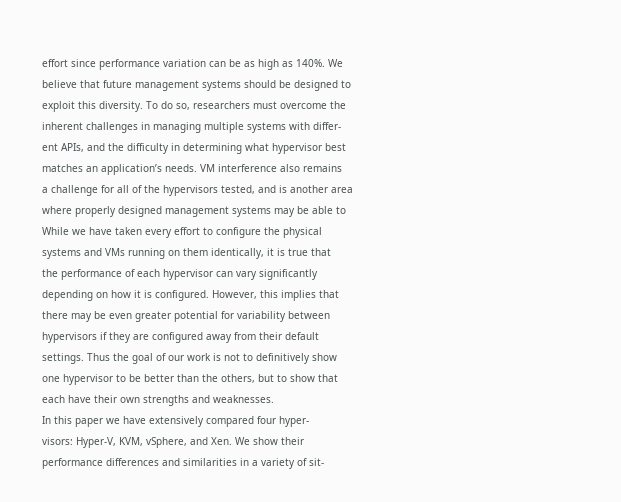effort since performance variation can be as high as 140%. We
believe that future management systems should be designed to
exploit this diversity. To do so, researchers must overcome the
inherent challenges in managing multiple systems with differ-
ent APIs, and the difficulty in determining what hypervisor best
matches an application’s needs. VM interference also remains
a challenge for all of the hypervisors tested, and is another area
where properly designed management systems may be able to
While we have taken every effort to configure the physical
systems and VMs running on them identically, it is true that
the performance of each hypervisor can vary significantly
depending on how it is configured. However, this implies that
there may be even greater potential for variability between
hypervisors if they are configured away from their default
settings. Thus the goal of our work is not to definitively show
one hypervisor to be better than the others, but to show that
each have their own strengths and weaknesses.
In this paper we have extensively compared four hyper-
visors: Hyper-V, KVM, vSphere, and Xen. We show their
performance differences and similarities in a variety of sit-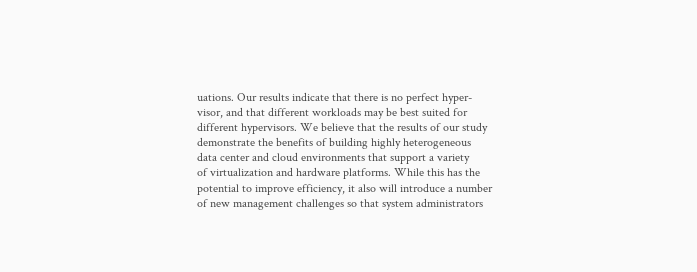uations. Our results indicate that there is no perfect hyper-
visor, and that different workloads may be best suited for
different hypervisors. We believe that the results of our study
demonstrate the benefits of building highly heterogeneous
data center and cloud environments that support a variety
of virtualization and hardware platforms. While this has the
potential to improve efficiency, it also will introduce a number
of new management challenges so that system administrators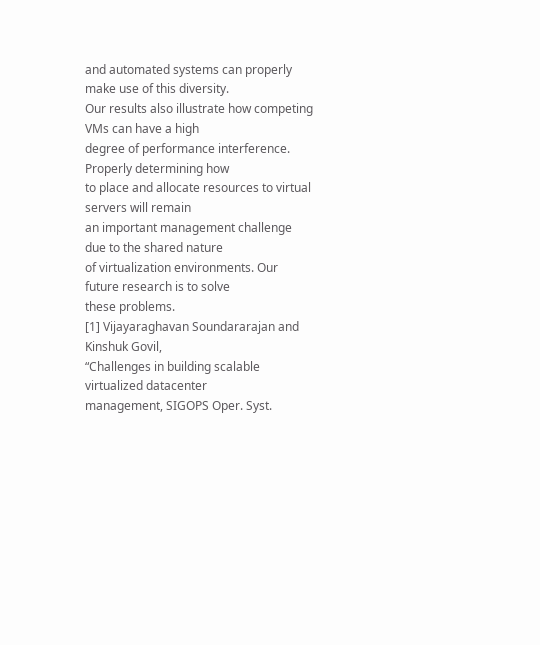and automated systems can properly make use of this diversity.
Our results also illustrate how competing VMs can have a high
degree of performance interference. Properly determining how
to place and allocate resources to virtual servers will remain
an important management challenge due to the shared nature
of virtualization environments. Our future research is to solve
these problems.
[1] Vijayaraghavan Soundararajan and Kinshuk Govil,
“Challenges in building scalable virtualized datacenter
management, SIGOPS Oper. Syst.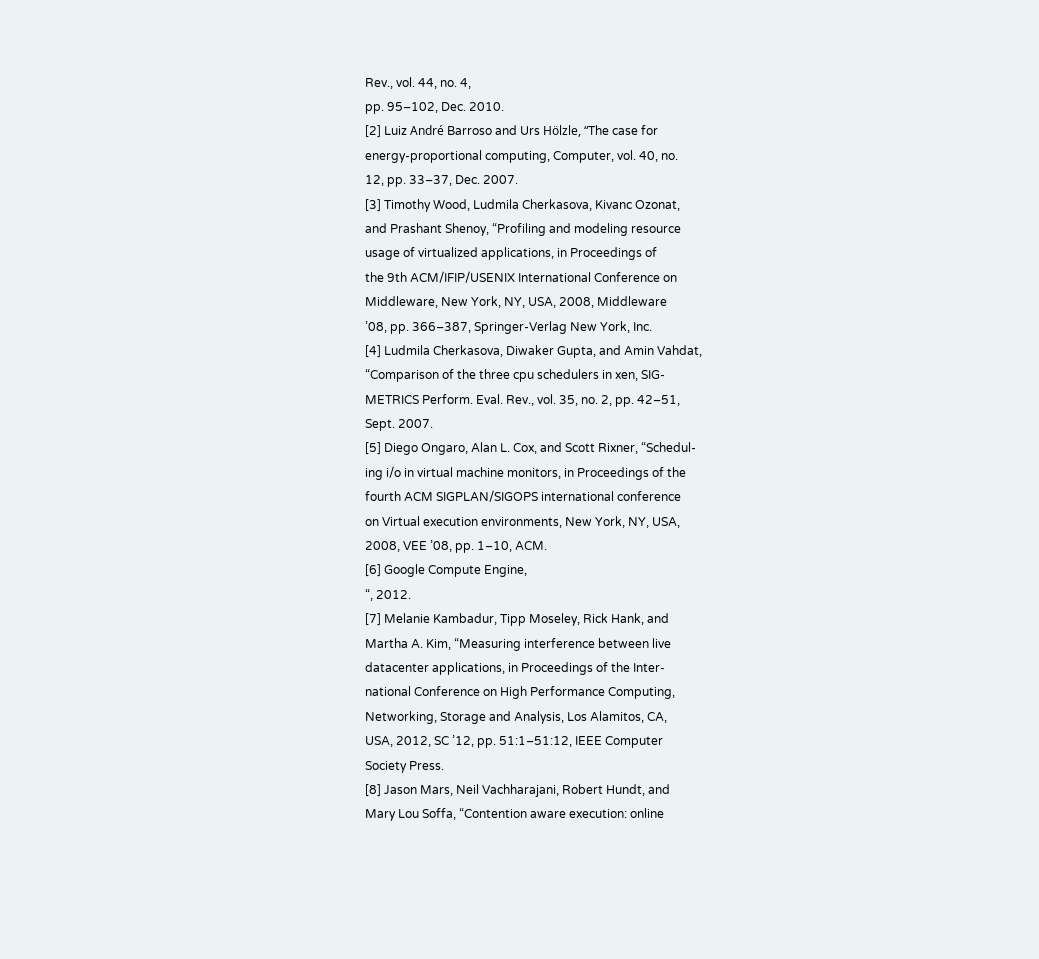Rev., vol. 44, no. 4,
pp. 95–102, Dec. 2010.
[2] Luiz André Barroso and Urs Hölzle, “The case for
energy-proportional computing, Computer, vol. 40, no.
12, pp. 33–37, Dec. 2007.
[3] Timothy Wood, Ludmila Cherkasova, Kivanc Ozonat,
and Prashant Shenoy, “Profiling and modeling resource
usage of virtualized applications, in Proceedings of
the 9th ACM/IFIP/USENIX International Conference on
Middleware, New York, NY, USA, 2008, Middleware
’08, pp. 366–387, Springer-Verlag New York, Inc.
[4] Ludmila Cherkasova, Diwaker Gupta, and Amin Vahdat,
“Comparison of the three cpu schedulers in xen, SIG-
METRICS Perform. Eval. Rev., vol. 35, no. 2, pp. 42–51,
Sept. 2007.
[5] Diego Ongaro, Alan L. Cox, and Scott Rixner, “Schedul-
ing i/o in virtual machine monitors, in Proceedings of the
fourth ACM SIGPLAN/SIGOPS international conference
on Virtual execution environments, New York, NY, USA,
2008, VEE ’08, pp. 1–10, ACM.
[6] Google Compute Engine,
“, 2012.
[7] Melanie Kambadur, Tipp Moseley, Rick Hank, and
Martha A. Kim, “Measuring interference between live
datacenter applications, in Proceedings of the Inter-
national Conference on High Performance Computing,
Networking, Storage and Analysis, Los Alamitos, CA,
USA, 2012, SC ’12, pp. 51:1–51:12, IEEE Computer
Society Press.
[8] Jason Mars, Neil Vachharajani, Robert Hundt, and
Mary Lou Soffa, “Contention aware execution: online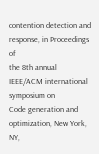contention detection and response, in Proceedings of
the 8th annual IEEE/ACM international symposium on
Code generation and optimization, New York, NY,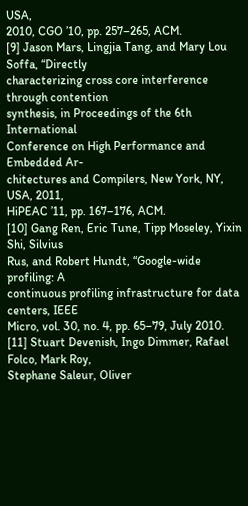USA,
2010, CGO ’10, pp. 257–265, ACM.
[9] Jason Mars, Lingjia Tang, and Mary Lou Soffa, “Directly
characterizing cross core interference through contention
synthesis, in Proceedings of the 6th International
Conference on High Performance and Embedded Ar-
chitectures and Compilers, New York, NY, USA, 2011,
HiPEAC ’11, pp. 167–176, ACM.
[10] Gang Ren, Eric Tune, Tipp Moseley, Yixin Shi, Silvius
Rus, and Robert Hundt, “Google-wide profiling: A
continuous profiling infrastructure for data centers, IEEE
Micro, vol. 30, no. 4, pp. 65–79, July 2010.
[11] Stuart Devenish, Ingo Dimmer, Rafael Folco, Mark Roy,
Stephane Saleur, Oliver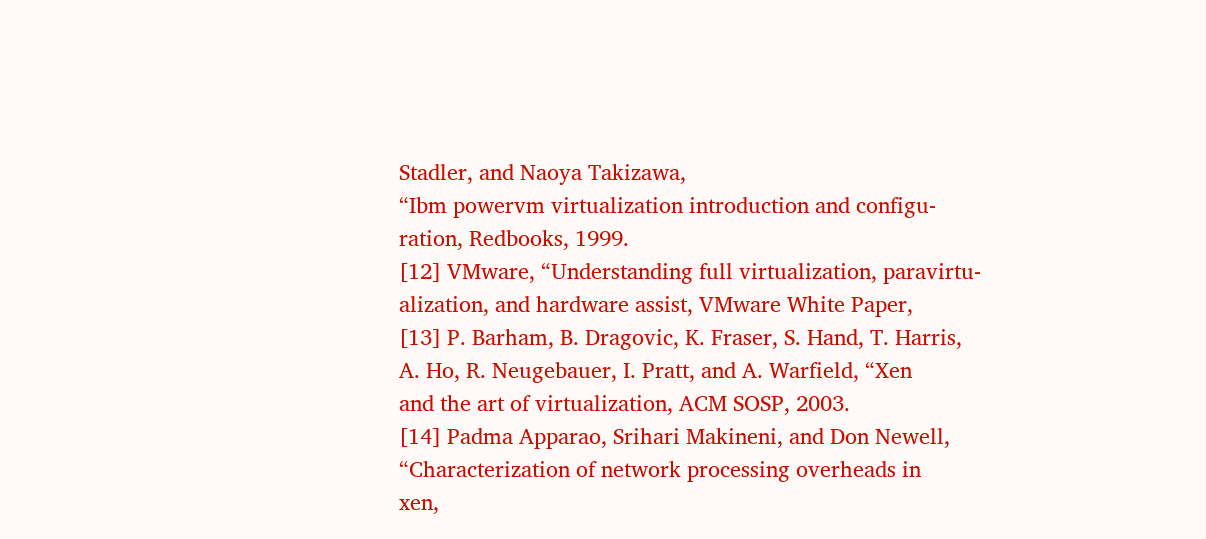Stadler, and Naoya Takizawa,
“Ibm powervm virtualization introduction and configu-
ration, Redbooks, 1999.
[12] VMware, “Understanding full virtualization, paravirtu-
alization, and hardware assist, VMware White Paper,
[13] P. Barham, B. Dragovic, K. Fraser, S. Hand, T. Harris,
A. Ho, R. Neugebauer, I. Pratt, and A. Warfield, “Xen
and the art of virtualization, ACM SOSP, 2003.
[14] Padma Apparao, Srihari Makineni, and Don Newell,
“Characterization of network processing overheads in
xen,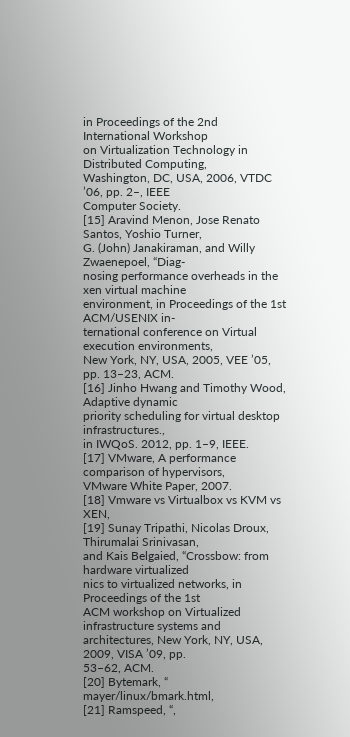in Proceedings of the 2nd International Workshop
on Virtualization Technology in Distributed Computing,
Washington, DC, USA, 2006, VTDC ’06, pp. 2–, IEEE
Computer Society.
[15] Aravind Menon, Jose Renato Santos, Yoshio Turner,
G. (John) Janakiraman, and Willy Zwaenepoel, “Diag-
nosing performance overheads in the xen virtual machine
environment, in Proceedings of the 1st ACM/USENIX in-
ternational conference on Virtual execution environments,
New York, NY, USA, 2005, VEE ’05, pp. 13–23, ACM.
[16] Jinho Hwang and Timothy Wood, Adaptive dynamic
priority scheduling for virtual desktop infrastructures.,
in IWQoS. 2012, pp. 1–9, IEEE.
[17] VMware, A performance comparison of hypervisors,
VMware White Paper, 2007.
[18] Vmware vs Virtualbox vs KVM vs XEN,
[19] Sunay Tripathi, Nicolas Droux, Thirumalai Srinivasan,
and Kais Belgaied, “Crossbow: from hardware virtualized
nics to virtualized networks, in Proceedings of the 1st
ACM workshop on Virtualized infrastructure systems and
architectures, New York, NY, USA, 2009, VISA ’09, pp.
53–62, ACM.
[20] Bytemark, “ mayer/linux/bmark.html,
[21] Ramspeed, “,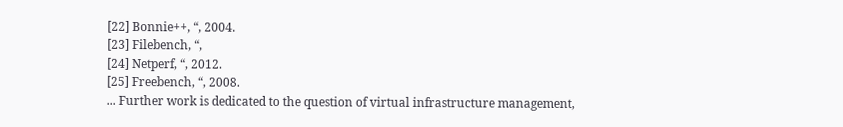[22] Bonnie++, “, 2004.
[23] Filebench, “,
[24] Netperf, “, 2012.
[25] Freebench, “, 2008.
... Further work is dedicated to the question of virtual infrastructure management,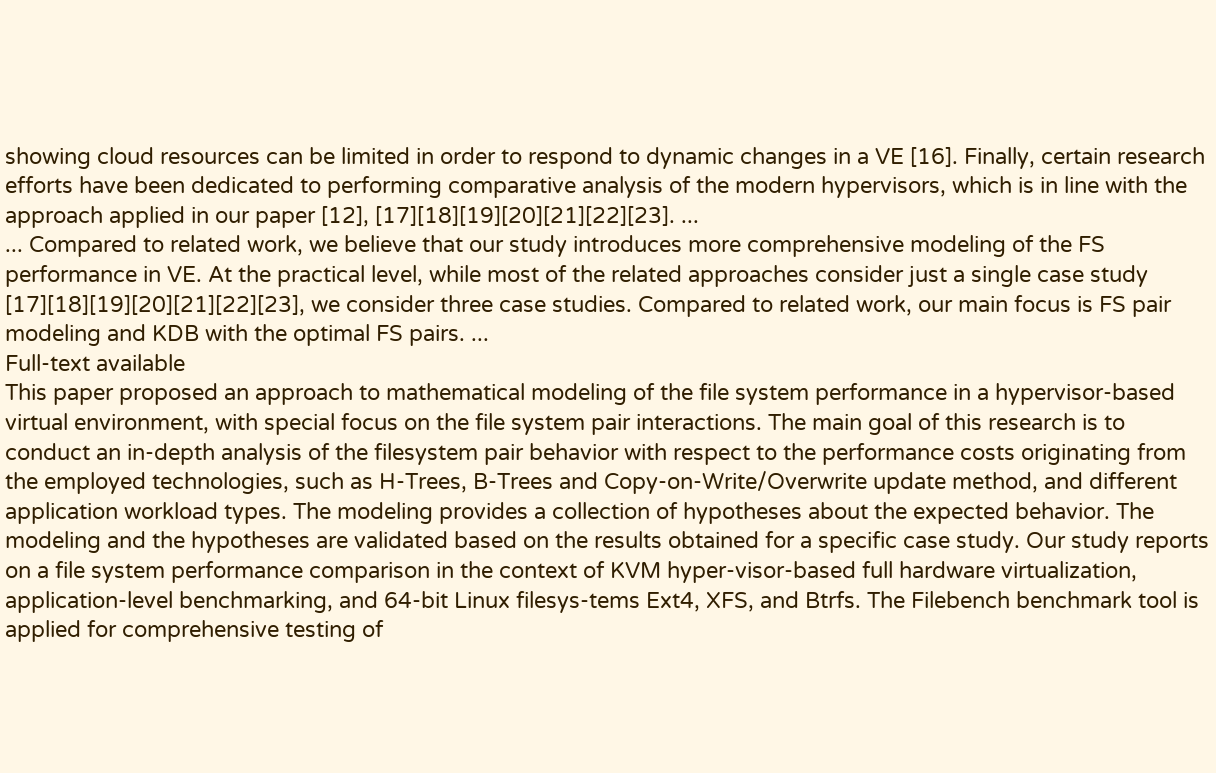showing cloud resources can be limited in order to respond to dynamic changes in a VE [16]. Finally, certain research efforts have been dedicated to performing comparative analysis of the modern hypervisors, which is in line with the approach applied in our paper [12], [17][18][19][20][21][22][23]. ...
... Compared to related work, we believe that our study introduces more comprehensive modeling of the FS performance in VE. At the practical level, while most of the related approaches consider just a single case study [17][18][19][20][21][22][23], we consider three case studies. Compared to related work, our main focus is FS pair modeling and KDB with the optimal FS pairs. ...
Full-text available
This paper proposed an approach to mathematical modeling of the file system performance in a hypervisor-based virtual environment, with special focus on the file system pair interactions. The main goal of this research is to conduct an in-depth analysis of the filesystem pair behavior with respect to the performance costs originating from the employed technologies, such as H-Trees, B-Trees and Copy-on-Write/Overwrite update method, and different application workload types. The modeling provides a collection of hypotheses about the expected behavior. The modeling and the hypotheses are validated based on the results obtained for a specific case study. Our study reports on a file system performance comparison in the context of KVM hyper-visor-based full hardware virtualization, application-level benchmarking, and 64-bit Linux filesys-tems Ext4, XFS, and Btrfs. The Filebench benchmark tool is applied for comprehensive testing of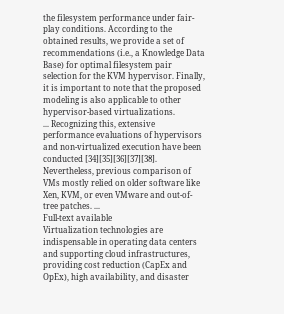the filesystem performance under fair-play conditions. According to the obtained results, we provide a set of recommendations (i.e., a Knowledge Data Base) for optimal filesystem pair selection for the KVM hypervisor. Finally, it is important to note that the proposed modeling is also applicable to other hypervisor-based virtualizations.
... Recognizing this, extensive performance evaluations of hypervisors and non-virtualized execution have been conducted [34][35][36][37][38]. Nevertheless, previous comparison of VMs mostly relied on older software like Xen, KVM, or even VMware and out-of-tree patches. ...
Full-text available
Virtualization technologies are indispensable in operating data centers and supporting cloud infrastructures, providing cost reduction (CapEx and OpEx), high availability, and disaster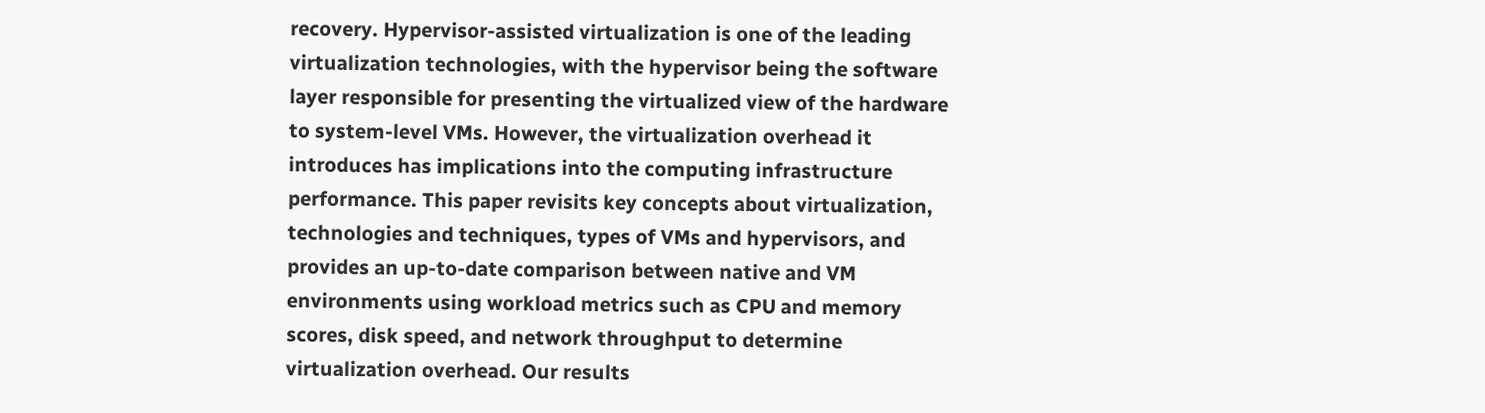recovery. Hypervisor-assisted virtualization is one of the leading virtualization technologies, with the hypervisor being the software layer responsible for presenting the virtualized view of the hardware to system-level VMs. However, the virtualization overhead it introduces has implications into the computing infrastructure performance. This paper revisits key concepts about virtualization, technologies and techniques, types of VMs and hypervisors, and provides an up-to-date comparison between native and VM environments using workload metrics such as CPU and memory scores, disk speed, and network throughput to determine virtualization overhead. Our results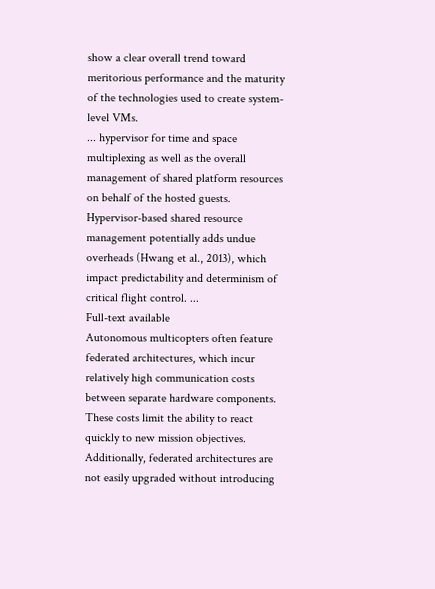show a clear overall trend toward meritorious performance and the maturity of the technologies used to create system-level VMs.
... hypervisor for time and space multiplexing as well as the overall management of shared platform resources on behalf of the hosted guests. Hypervisor-based shared resource management potentially adds undue overheads (Hwang et al., 2013), which impact predictability and determinism of critical flight control. ...
Full-text available
Autonomous multicopters often feature federated architectures, which incur relatively high communication costs between separate hardware components. These costs limit the ability to react quickly to new mission objectives. Additionally, federated architectures are not easily upgraded without introducing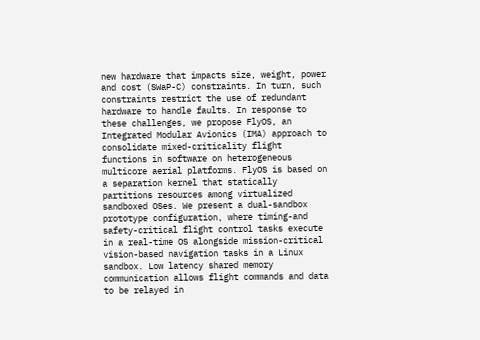new hardware that impacts size, weight, power and cost (SWaP-C) constraints. In turn, such constraints restrict the use of redundant hardware to handle faults. In response to these challenges, we propose FlyOS, an Integrated Modular Avionics (IMA) approach to consolidate mixed-criticality flight functions in software on heterogeneous multicore aerial platforms. FlyOS is based on a separation kernel that statically partitions resources among virtualized sandboxed OSes. We present a dual-sandbox prototype configuration, where timing-and safety-critical flight control tasks execute in a real-time OS alongside mission-critical vision-based navigation tasks in a Linux sandbox. Low latency shared memory communication allows flight commands and data to be relayed in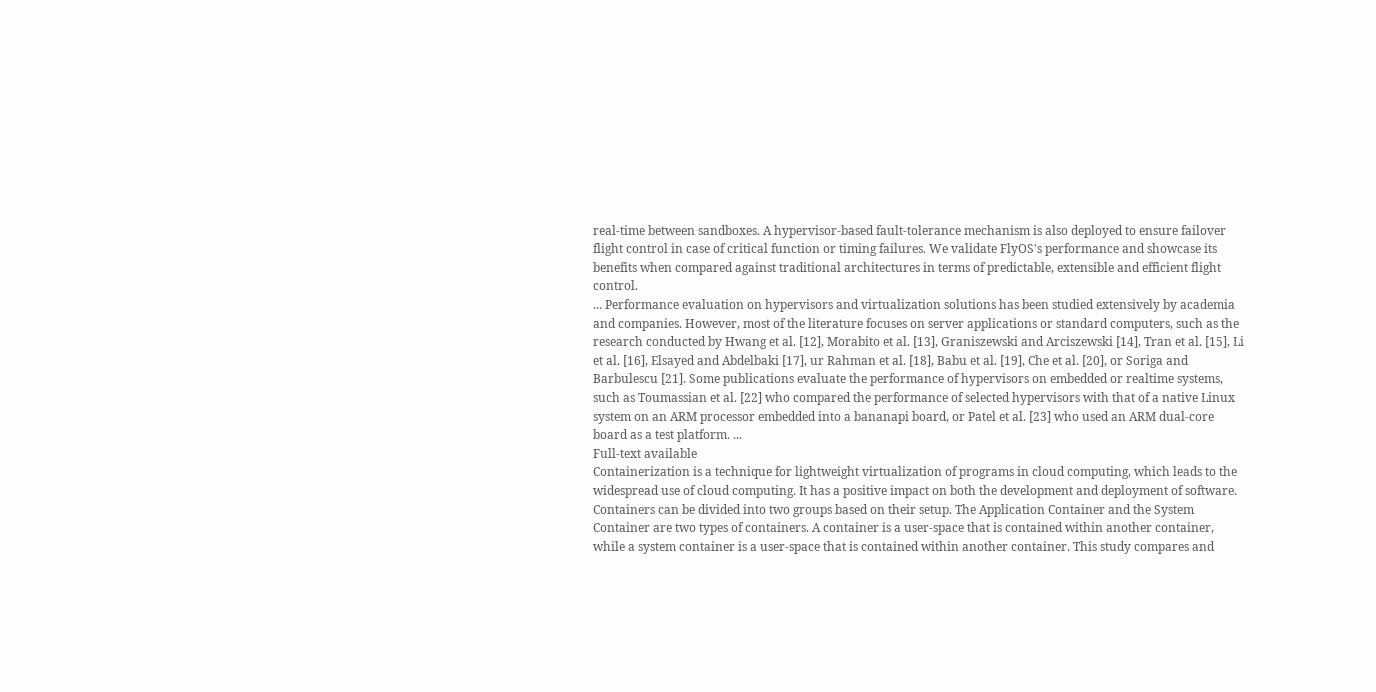real-time between sandboxes. A hypervisor-based fault-tolerance mechanism is also deployed to ensure failover flight control in case of critical function or timing failures. We validate FlyOS's performance and showcase its benefits when compared against traditional architectures in terms of predictable, extensible and efficient flight control.
... Performance evaluation on hypervisors and virtualization solutions has been studied extensively by academia and companies. However, most of the literature focuses on server applications or standard computers, such as the research conducted by Hwang et al. [12], Morabito et al. [13], Graniszewski and Arciszewski [14], Tran et al. [15], Li et al. [16], Elsayed and Abdelbaki [17], ur Rahman et al. [18], Babu et al. [19], Che et al. [20], or Soriga and Barbulescu [21]. Some publications evaluate the performance of hypervisors on embedded or realtime systems, such as Toumassian et al. [22] who compared the performance of selected hypervisors with that of a native Linux system on an ARM processor embedded into a bananapi board, or Patel et al. [23] who used an ARM dual-core board as a test platform. ...
Full-text available
Containerization is a technique for lightweight virtualization of programs in cloud computing, which leads to the widespread use of cloud computing. It has a positive impact on both the development and deployment of software. Containers can be divided into two groups based on their setup. The Application Container and the System Container are two types of containers. A container is a user-space that is contained within another container, while a system container is a user-space that is contained within another container. This study compares and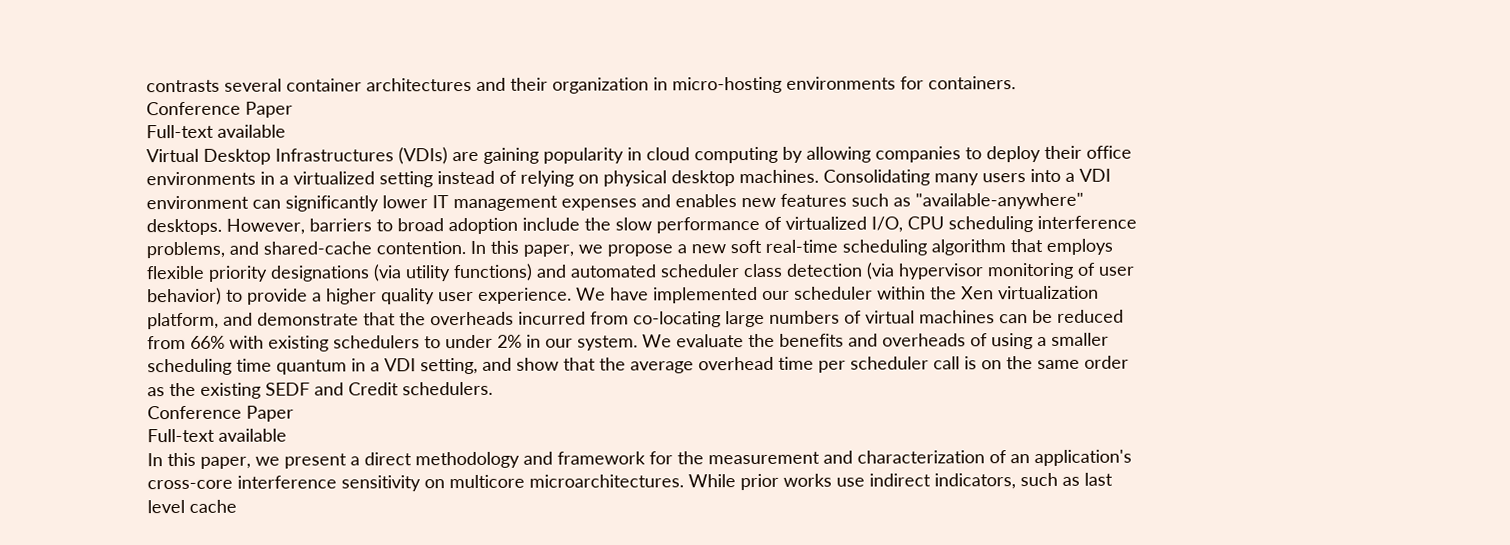contrasts several container architectures and their organization in micro-hosting environments for containers.
Conference Paper
Full-text available
Virtual Desktop Infrastructures (VDIs) are gaining popularity in cloud computing by allowing companies to deploy their office environments in a virtualized setting instead of relying on physical desktop machines. Consolidating many users into a VDI environment can significantly lower IT management expenses and enables new features such as "available-anywhere" desktops. However, barriers to broad adoption include the slow performance of virtualized I/O, CPU scheduling interference problems, and shared-cache contention. In this paper, we propose a new soft real-time scheduling algorithm that employs flexible priority designations (via utility functions) and automated scheduler class detection (via hypervisor monitoring of user behavior) to provide a higher quality user experience. We have implemented our scheduler within the Xen virtualization platform, and demonstrate that the overheads incurred from co-locating large numbers of virtual machines can be reduced from 66% with existing schedulers to under 2% in our system. We evaluate the benefits and overheads of using a smaller scheduling time quantum in a VDI setting, and show that the average overhead time per scheduler call is on the same order as the existing SEDF and Credit schedulers.
Conference Paper
Full-text available
In this paper, we present a direct methodology and framework for the measurement and characterization of an application's cross-core interference sensitivity on multicore microarchitectures. While prior works use indirect indicators, such as last level cache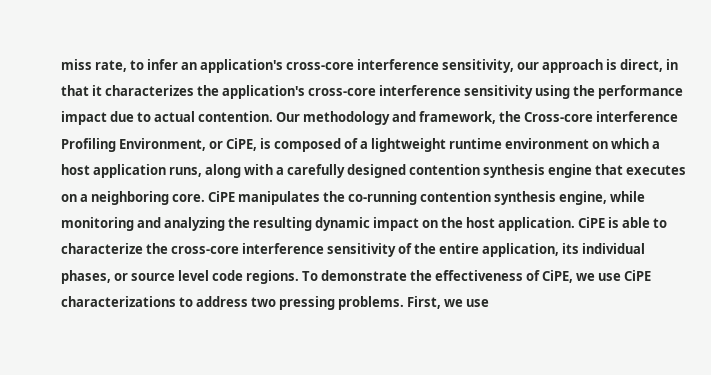miss rate, to infer an application's cross-core interference sensitivity, our approach is direct, in that it characterizes the application's cross-core interference sensitivity using the performance impact due to actual contention. Our methodology and framework, the Cross-core interference Profiling Environment, or CiPE, is composed of a lightweight runtime environment on which a host application runs, along with a carefully designed contention synthesis engine that executes on a neighboring core. CiPE manipulates the co-running contention synthesis engine, while monitoring and analyzing the resulting dynamic impact on the host application. CiPE is able to characterize the cross-core interference sensitivity of the entire application, its individual phases, or source level code regions. To demonstrate the effectiveness of CiPE, we use CiPE characterizations to address two pressing problems. First, we use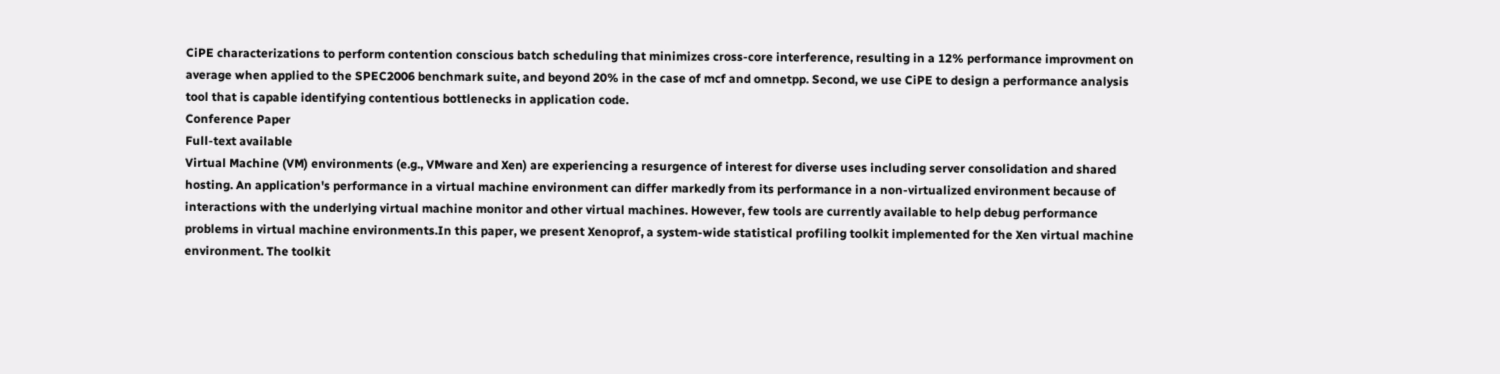CiPE characterizations to perform contention conscious batch scheduling that minimizes cross-core interference, resulting in a 12% performance improvment on average when applied to the SPEC2006 benchmark suite, and beyond 20% in the case of mcf and omnetpp. Second, we use CiPE to design a performance analysis tool that is capable identifying contentious bottlenecks in application code.
Conference Paper
Full-text available
Virtual Machine (VM) environments (e.g., VMware and Xen) are experiencing a resurgence of interest for diverse uses including server consolidation and shared hosting. An application's performance in a virtual machine environment can differ markedly from its performance in a non-virtualized environment because of interactions with the underlying virtual machine monitor and other virtual machines. However, few tools are currently available to help debug performance problems in virtual machine environments.In this paper, we present Xenoprof, a system-wide statistical profiling toolkit implemented for the Xen virtual machine environment. The toolkit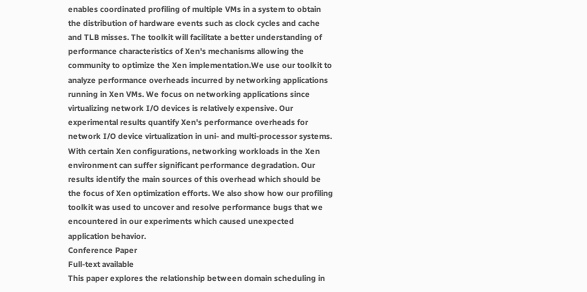enables coordinated profiling of multiple VMs in a system to obtain the distribution of hardware events such as clock cycles and cache and TLB misses. The toolkit will facilitate a better understanding of performance characteristics of Xen's mechanisms allowing the community to optimize the Xen implementation.We use our toolkit to analyze performance overheads incurred by networking applications running in Xen VMs. We focus on networking applications since virtualizing network I/O devices is relatively expensive. Our experimental results quantify Xen's performance overheads for network I/O device virtualization in uni- and multi-processor systems. With certain Xen configurations, networking workloads in the Xen environment can suffer significant performance degradation. Our results identify the main sources of this overhead which should be the focus of Xen optimization efforts. We also show how our profiling toolkit was used to uncover and resolve performance bugs that we encountered in our experiments which caused unexpected application behavior.
Conference Paper
Full-text available
This paper explores the relationship between domain scheduling in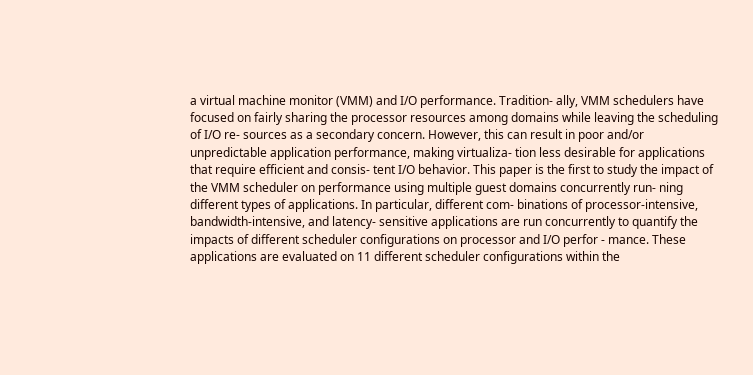a virtual machine monitor (VMM) and I/O performance. Tradition- ally, VMM schedulers have focused on fairly sharing the processor resources among domains while leaving the scheduling of I/O re- sources as a secondary concern. However, this can result in poor and/or unpredictable application performance, making virtualiza- tion less desirable for applications that require efficient and consis- tent I/O behavior. This paper is the first to study the impact of the VMM scheduler on performance using multiple guest domains concurrently run- ning different types of applications. In particular, different com- binations of processor-intensive, bandwidth-intensive, and latency- sensitive applications are run concurrently to quantify the impacts of different scheduler configurations on processor and I/O perfor - mance. These applications are evaluated on 11 different scheduler configurations within the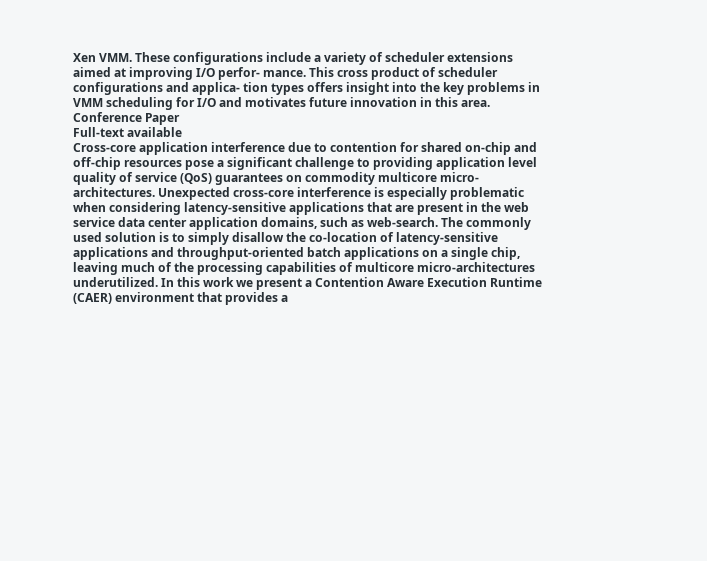Xen VMM. These configurations include a variety of scheduler extensions aimed at improving I/O perfor- mance. This cross product of scheduler configurations and applica- tion types offers insight into the key problems in VMM scheduling for I/O and motivates future innovation in this area.
Conference Paper
Full-text available
Cross-core application interference due to contention for shared on-chip and off-chip resources pose a significant challenge to providing application level quality of service (QoS) guarantees on commodity multicore micro-architectures. Unexpected cross-core interference is especially problematic when considering latency-sensitive applications that are present in the web service data center application domains, such as web-search. The commonly used solution is to simply disallow the co-location of latency-sensitive applications and throughput-oriented batch applications on a single chip, leaving much of the processing capabilities of multicore micro-architectures underutilized. In this work we present a Contention Aware Execution Runtime (CAER) environment that provides a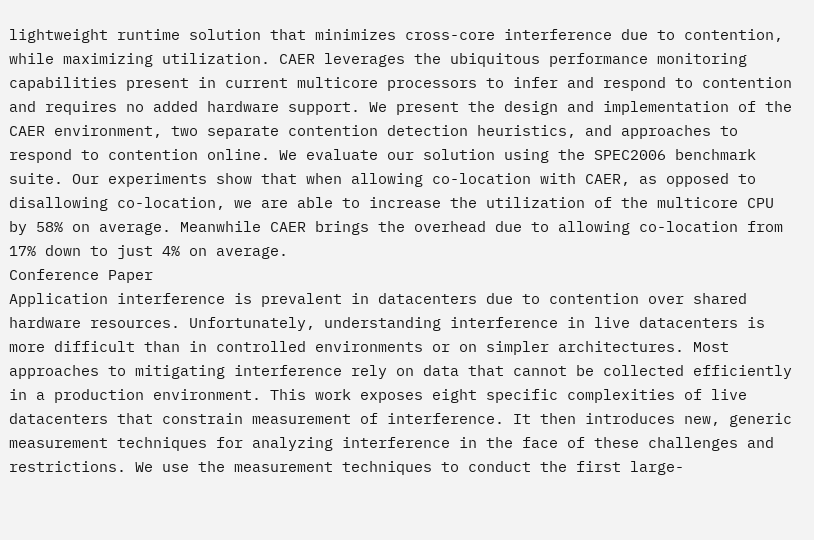lightweight runtime solution that minimizes cross-core interference due to contention, while maximizing utilization. CAER leverages the ubiquitous performance monitoring capabilities present in current multicore processors to infer and respond to contention and requires no added hardware support. We present the design and implementation of the CAER environment, two separate contention detection heuristics, and approaches to respond to contention online. We evaluate our solution using the SPEC2006 benchmark suite. Our experiments show that when allowing co-location with CAER, as opposed to disallowing co-location, we are able to increase the utilization of the multicore CPU by 58% on average. Meanwhile CAER brings the overhead due to allowing co-location from 17% down to just 4% on average.
Conference Paper
Application interference is prevalent in datacenters due to contention over shared hardware resources. Unfortunately, understanding interference in live datacenters is more difficult than in controlled environments or on simpler architectures. Most approaches to mitigating interference rely on data that cannot be collected efficiently in a production environment. This work exposes eight specific complexities of live datacenters that constrain measurement of interference. It then introduces new, generic measurement techniques for analyzing interference in the face of these challenges and restrictions. We use the measurement techniques to conduct the first large-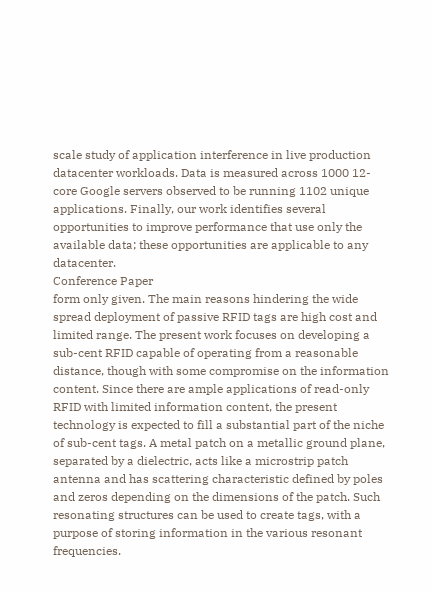scale study of application interference in live production datacenter workloads. Data is measured across 1000 12-core Google servers observed to be running 1102 unique applications. Finally, our work identifies several opportunities to improve performance that use only the available data; these opportunities are applicable to any datacenter.
Conference Paper
form only given. The main reasons hindering the wide spread deployment of passive RFID tags are high cost and limited range. The present work focuses on developing a sub-cent RFID capable of operating from a reasonable distance, though with some compromise on the information content. Since there are ample applications of read-only RFID with limited information content, the present technology is expected to fill a substantial part of the niche of sub-cent tags. A metal patch on a metallic ground plane, separated by a dielectric, acts like a microstrip patch antenna and has scattering characteristic defined by poles and zeros depending on the dimensions of the patch. Such resonating structures can be used to create tags, with a purpose of storing information in the various resonant frequencies.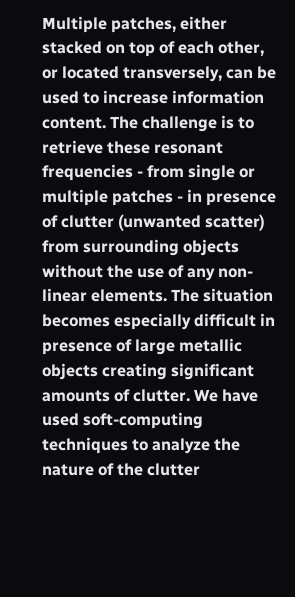Multiple patches, either stacked on top of each other, or located transversely, can be used to increase information content. The challenge is to retrieve these resonant frequencies - from single or multiple patches - in presence of clutter (unwanted scatter) from surrounding objects without the use of any non-linear elements. The situation becomes especially difficult in presence of large metallic objects creating significant amounts of clutter. We have used soft-computing techniques to analyze the nature of the clutter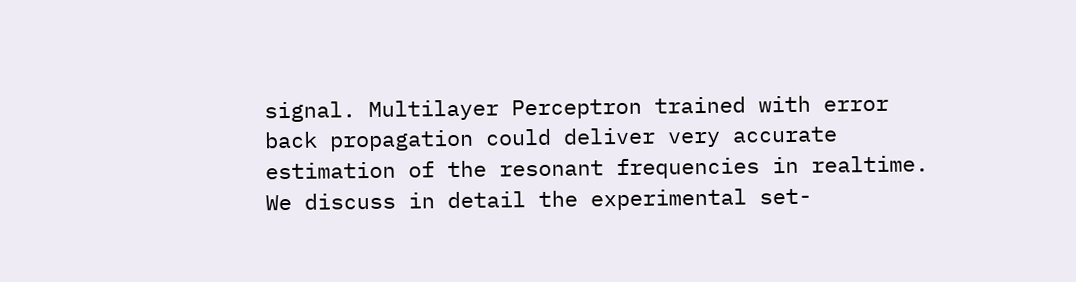signal. Multilayer Perceptron trained with error back propagation could deliver very accurate estimation of the resonant frequencies in realtime. We discuss in detail the experimental set-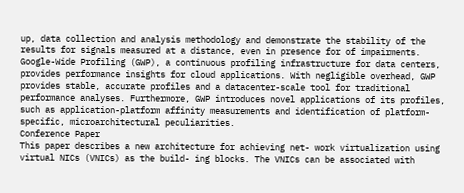up, data collection and analysis methodology and demonstrate the stability of the results for signals measured at a distance, even in presence for of impairments.
Google-Wide Profiling (GWP), a continuous profiling infrastructure for data centers, provides performance insights for cloud applications. With negligible overhead, GWP provides stable, accurate profiles and a datacenter-scale tool for traditional performance analyses. Furthermore, GWP introduces novel applications of its profiles, such as application-platform affinity measurements and identification of platform-specific, microarchitectural peculiarities.
Conference Paper
This paper describes a new architecture for achieving net- work virtualization using virtual NICs (VNICs) as the build- ing blocks. The VNICs can be associated with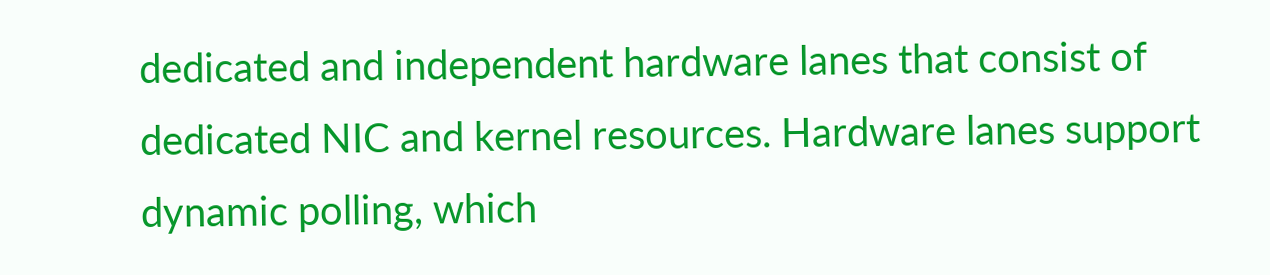dedicated and independent hardware lanes that consist of dedicated NIC and kernel resources. Hardware lanes support dynamic polling, which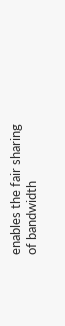enables the fair sharing of bandwidth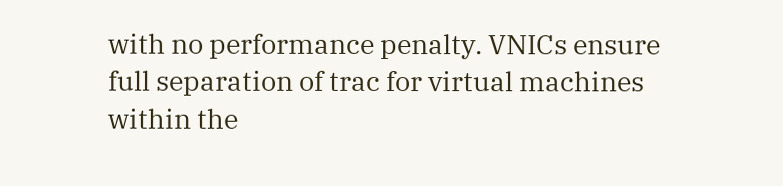with no performance penalty. VNICs ensure full separation of trac for virtual machines within the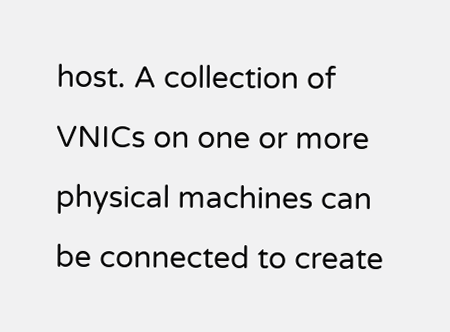host. A collection of VNICs on one or more physical machines can be connected to create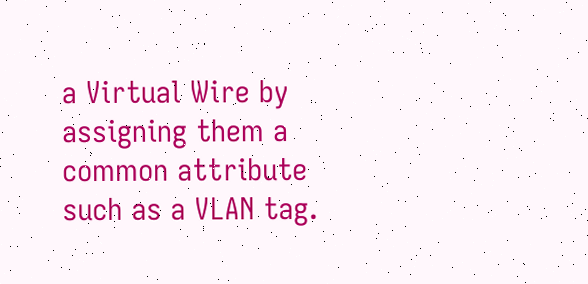a Virtual Wire by assigning them a common attribute such as a VLAN tag.